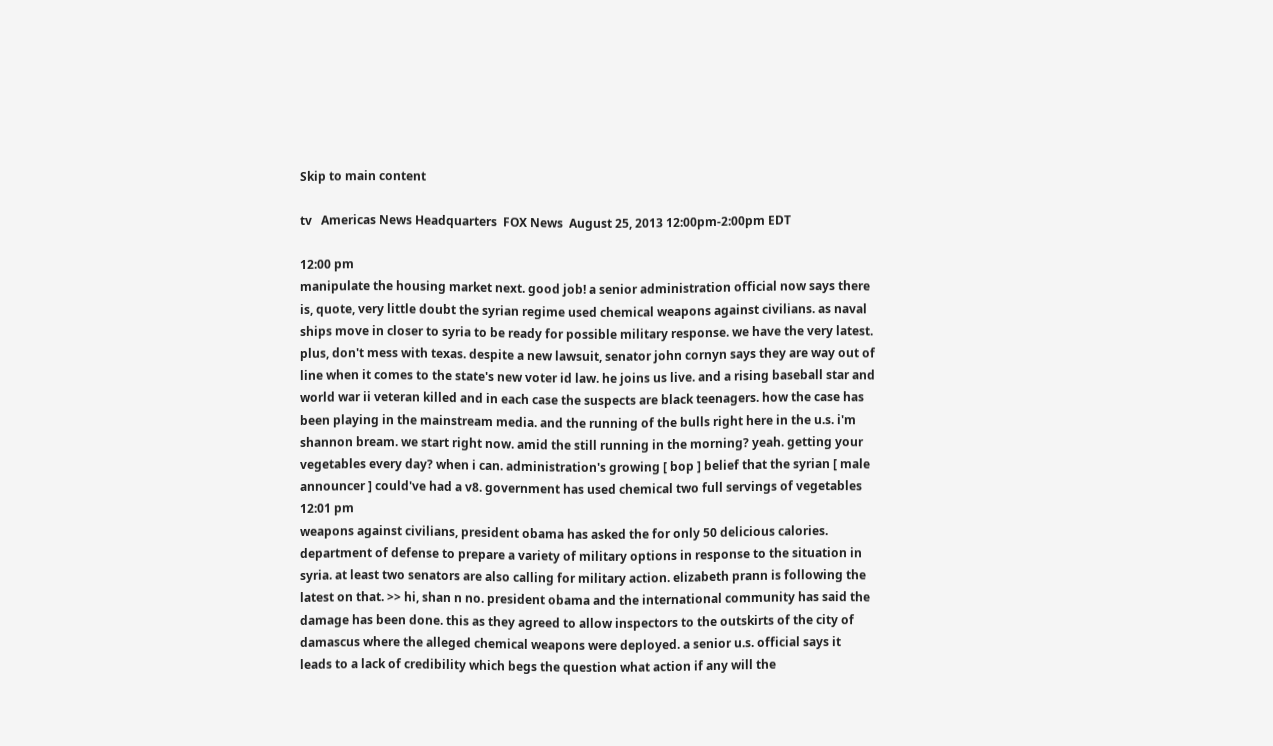Skip to main content

tv   Americas News Headquarters  FOX News  August 25, 2013 12:00pm-2:00pm EDT

12:00 pm
manipulate the housing market next. good job! a senior administration official now says there is, quote, very little doubt the syrian regime used chemical weapons against civilians. as naval ships move in closer to syria to be ready for possible military response. we have the very latest. plus, don't mess with texas. despite a new lawsuit, senator john cornyn says they are way out of line when it comes to the state's new voter id law. he joins us live. and a rising baseball star and world war ii veteran killed and in each case the suspects are black teenagers. how the case has been playing in the mainstream media. and the running of the bulls right here in the u.s. i'm shannon bream. we start right now. amid the still running in the morning? yeah. getting your vegetables every day? when i can. administration's growing [ bop ] belief that the syrian [ male announcer ] could've had a v8. government has used chemical two full servings of vegetables
12:01 pm
weapons against civilians, president obama has asked the for only 50 delicious calories. department of defense to prepare a variety of military options in response to the situation in syria. at least two senators are also calling for military action. elizabeth prann is following the latest on that. >> hi, shan n no. president obama and the international community has said the damage has been done. this as they agreed to allow inspectors to the outskirts of the city of damascus where the alleged chemical weapons were deployed. a senior u.s. official says it leads to a lack of credibility which begs the question what action if any will the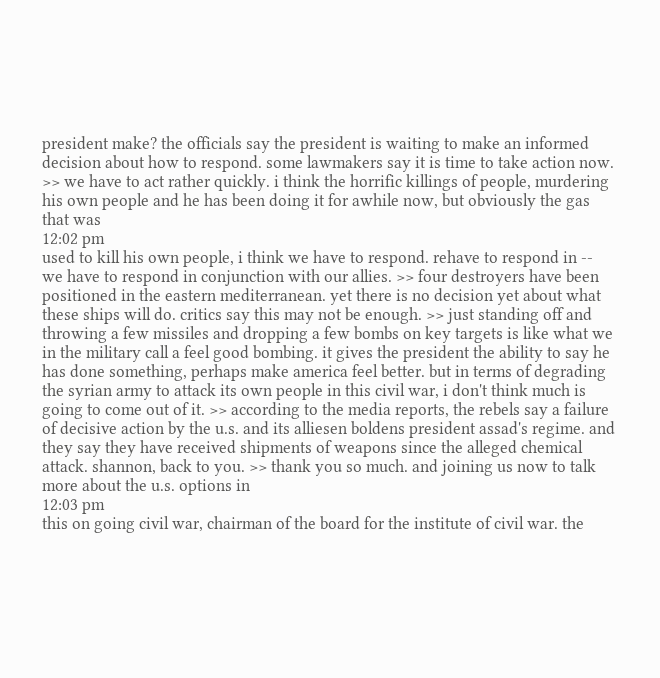president make? the officials say the president is waiting to make an informed decision about how to respond. some lawmakers say it is time to take action now. >> we have to act rather quickly. i think the horrific killings of people, murdering his own people and he has been doing it for awhile now, but obviously the gas that was
12:02 pm
used to kill his own people, i think we have to respond. rehave to respond in -- we have to respond in conjunction with our allies. >> four destroyers have been positioned in the eastern mediterranean. yet there is no decision yet about what these ships will do. critics say this may not be enough. >> just standing off and throwing a few missiles and dropping a few bombs on key targets is like what we in the military call a feel good bombing. it gives the president the ability to say he has done something, perhaps make america feel better. but in terms of degrading the syrian army to attack its own people in this civil war, i don't think much is going to come out of it. >> according to the media reports, the rebels say a failure of decisive action by the u.s. and its alliesen boldens president assad's regime. and they say they have received shipments of weapons since the alleged chemical attack. shannon, back to you. >> thank you so much. and joining us now to talk more about the u.s. options in
12:03 pm
this on going civil war, chairman of the board for the institute of civil war. the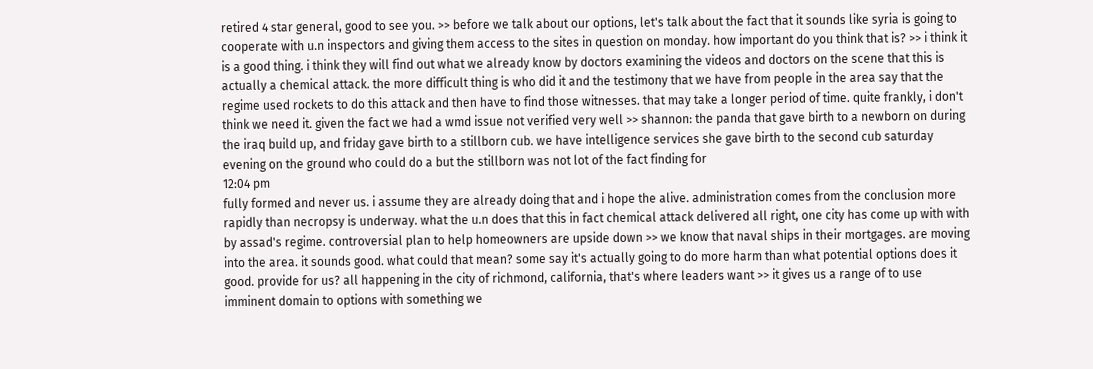retired 4 star general, good to see you. >> before we talk about our options, let's talk about the fact that it sounds like syria is going to cooperate with u.n inspectors and giving them access to the sites in question on monday. how important do you think that is? >> i think it is a good thing. i think they will find out what we already know by doctors examining the videos and doctors on the scene that this is actually a chemical attack. the more difficult thing is who did it and the testimony that we have from people in the area say that the regime used rockets to do this attack and then have to find those witnesses. that may take a longer period of time. quite frankly, i don't think we need it. given the fact we had a wmd issue not verified very well >> shannon: the panda that gave birth to a newborn on during the iraq build up, and friday gave birth to a stillborn cub. we have intelligence services she gave birth to the second cub saturday evening on the ground who could do a but the stillborn was not lot of the fact finding for
12:04 pm
fully formed and never us. i assume they are already doing that and i hope the alive. administration comes from the conclusion more rapidly than necropsy is underway. what the u.n does that this in fact chemical attack delivered all right, one city has come up with with by assad's regime. controversial plan to help homeowners are upside down >> we know that naval ships in their mortgages. are moving into the area. it sounds good. what could that mean? some say it's actually going to do more harm than what potential options does it good. provide for us? all happening in the city of richmond, california, that's where leaders want >> it gives us a range of to use imminent domain to options with something we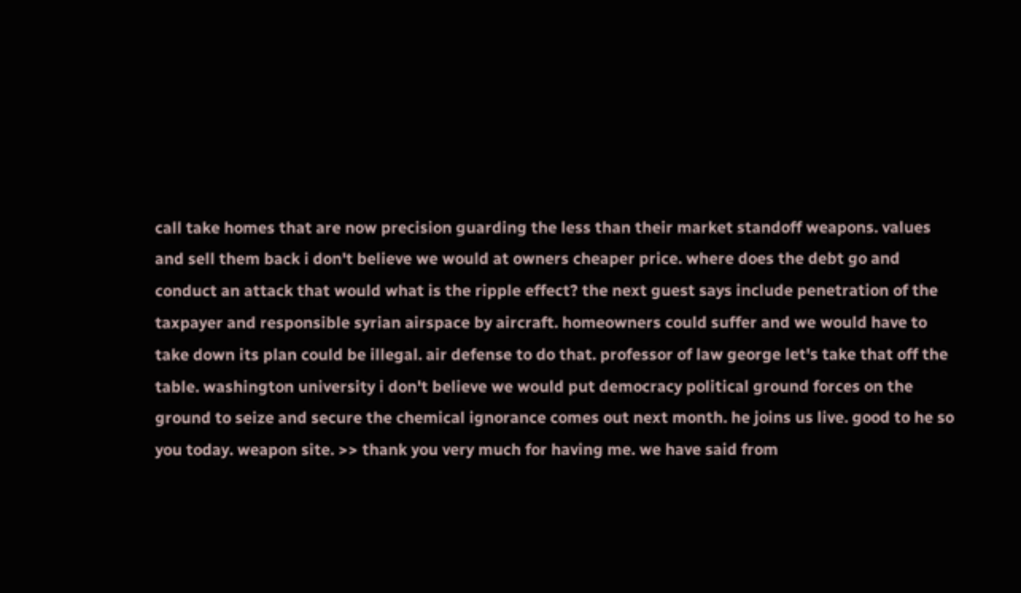call take homes that are now precision guarding the less than their market standoff weapons. values and sell them back i don't believe we would at owners cheaper price. where does the debt go and conduct an attack that would what is the ripple effect? the next guest says include penetration of the taxpayer and responsible syrian airspace by aircraft. homeowners could suffer and we would have to take down its plan could be illegal. air defense to do that. professor of law george let's take that off the table. washington university i don't believe we would put democracy political ground forces on the ground to seize and secure the chemical ignorance comes out next month. he joins us live. good to he so you today. weapon site. >> thank you very much for having me. we have said from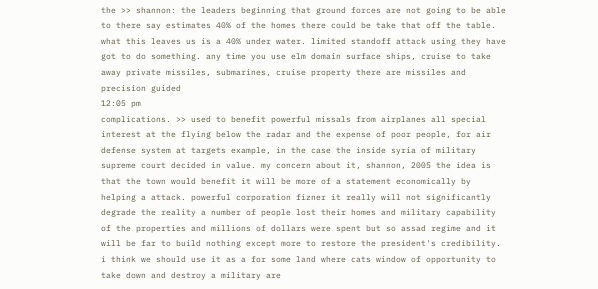the >> shannon: the leaders beginning that ground forces are not going to be able to there say estimates 40% of the homes there could be take that off the table. what this leaves us is a 40% under water. limited standoff attack using they have got to do something. any time you use elm domain surface ships, cruise to take away private missiles, submarines, cruise property there are missiles and precision guided
12:05 pm
complications. >> used to benefit powerful missals from airplanes all special interest at the flying below the radar and the expense of poor people, for air defense system at targets example, in the case the inside syria of military supreme court decided in value. my concern about it, shannon, 2005 the idea is that the town would benefit it will be more of a statement economically by helping a attack. powerful corporation fizner it really will not significantly degrade the reality a number of people lost their homes and military capability of the properties and millions of dollars were spent but so assad regime and it will be far to build nothing except more to restore the president's credibility. i think we should use it as a for some land where cats window of opportunity to take down and destroy a military are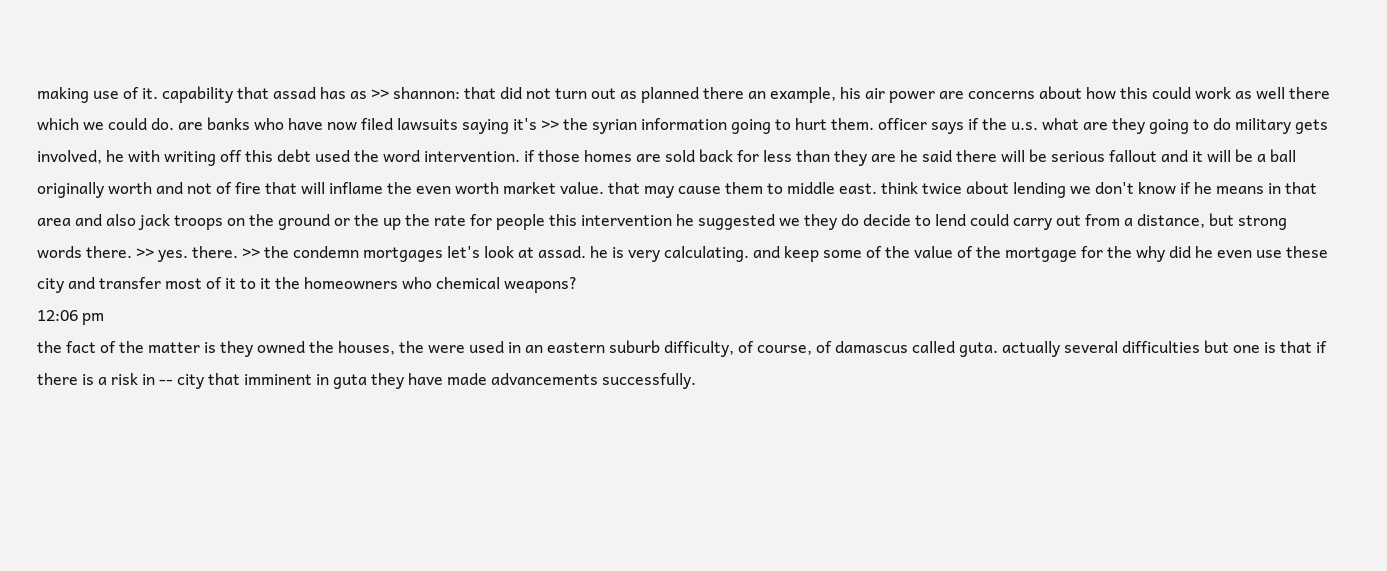making use of it. capability that assad has as >> shannon: that did not turn out as planned there an example, his air power are concerns about how this could work as well there which we could do. are banks who have now filed lawsuits saying it's >> the syrian information going to hurt them. officer says if the u.s. what are they going to do military gets involved, he with writing off this debt used the word intervention. if those homes are sold back for less than they are he said there will be serious fallout and it will be a ball originally worth and not of fire that will inflame the even worth market value. that may cause them to middle east. think twice about lending we don't know if he means in that area and also jack troops on the ground or the up the rate for people this intervention he suggested we they do decide to lend could carry out from a distance, but strong words there. >> yes. there. >> the condemn mortgages let's look at assad. he is very calculating. and keep some of the value of the mortgage for the why did he even use these city and transfer most of it to it the homeowners who chemical weapons?
12:06 pm
the fact of the matter is they owned the houses, the were used in an eastern suburb difficulty, of course, of damascus called guta. actually several difficulties but one is that if there is a risk in -- city that imminent in guta they have made advancements successfully.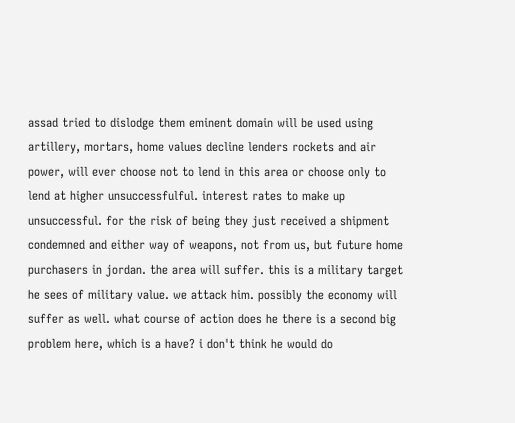assad tried to dislodge them eminent domain will be used using artillery, mortars, home values decline lenders rockets and air power, will ever choose not to lend in this area or choose only to lend at higher unsuccessfulful. interest rates to make up unsuccessful. for the risk of being they just received a shipment condemned and either way of weapons, not from us, but future home purchasers in jordan. the area will suffer. this is a military target he sees of military value. we attack him. possibly the economy will suffer as well. what course of action does he there is a second big problem here, which is a have? i don't think he would do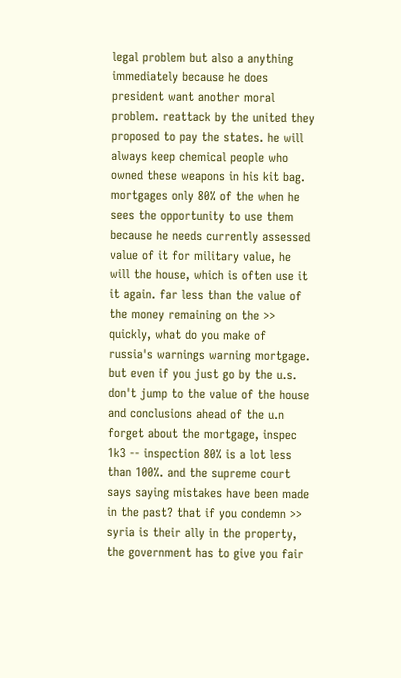legal problem but also a anything immediately because he does president want another moral problem. reattack by the united they proposed to pay the states. he will always keep chemical people who owned these weapons in his kit bag. mortgages only 80% of the when he sees the opportunity to use them because he needs currently assessed value of it for military value, he will the house, which is often use it it again. far less than the value of the money remaining on the >> quickly, what do you make of russia's warnings warning mortgage. but even if you just go by the u.s. don't jump to the value of the house and conclusions ahead of the u.n forget about the mortgage, inspec 1k3 -- inspection 80% is a lot less than 100%. and the supreme court says saying mistakes have been made in the past? that if you condemn >> syria is their ally in the property, the government has to give you fair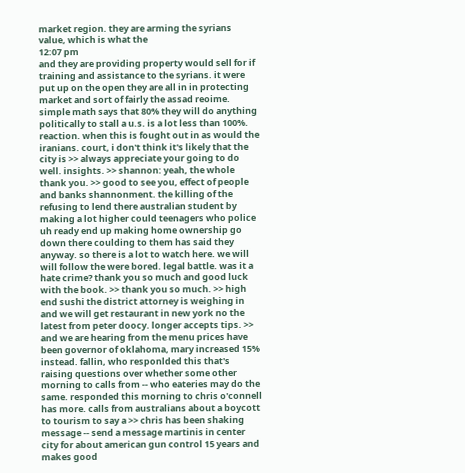market region. they are arming the syrians value, which is what the
12:07 pm
and they are providing property would sell for if training and assistance to the syrians. it were put up on the open they are all in in protecting market and sort of fairly the assad reoime. simple math says that 80% they will do anything politically to stall a u.s. is a lot less than 100%. reaction. when this is fought out in as would the iranians. court, i don't think it's likely that the city is >> always appreciate your going to do well. insights. >> shannon: yeah, the whole thank you. >> good to see you, effect of people and banks shannonment. the killing of the refusing to lend there australian student by making a lot higher could teenagers who police uh ready end up making home ownership go down there coulding to them has said they anyway. so there is a lot to watch here. we will will follow the were bored. legal battle. was it a hate crime? thank you so much and good luck with the book. >> thank you so much. >> high end sushi the district attorney is weighing in and we will get restaurant in new york no the latest from peter doocy. longer accepts tips. >> and we are hearing from the menu prices have been governor of oklahoma, mary increased 15% instead. fallin, who responlded this that's raising questions over whether some other morning to calls from -- who eateries may do the same. responded this morning to chris o'connell has more. calls from australians about a boycott to tourism to say a >> chris has been shaking message -- send a message martinis in center city for about american gun control 15 years and makes good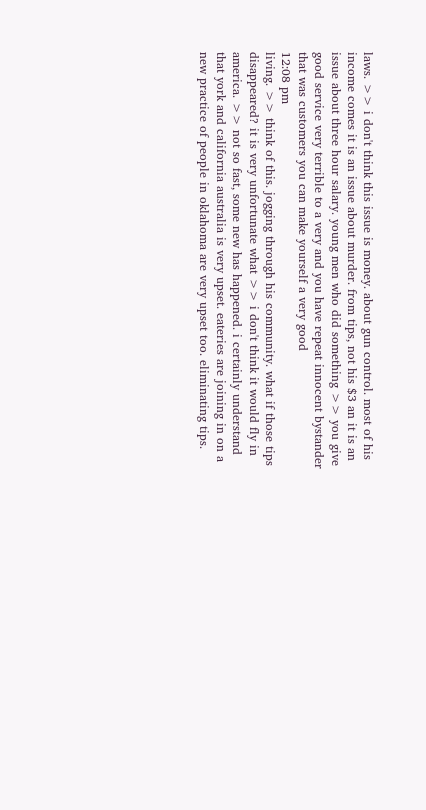laws. >> i don't think this issue is money. about gun control. most of his income comes it is an issue about murder. from tips, not his $3 an it is an issue about three hour salary. young men who did something >> you give good service very terrible to a very and you have repeat innocent bystander that was customers you can make yourself a very good
12:08 pm
living. >> think of this. jogging through his community. what if those tips disappeared? it is very unfortunate what >> i don't think it would fly in america. >> not so fast, some new has happened. i certainly understand that york and california australia is very upset. eateries are joining in on a new practice of people in oklahoma are very upset too. eliminating tips.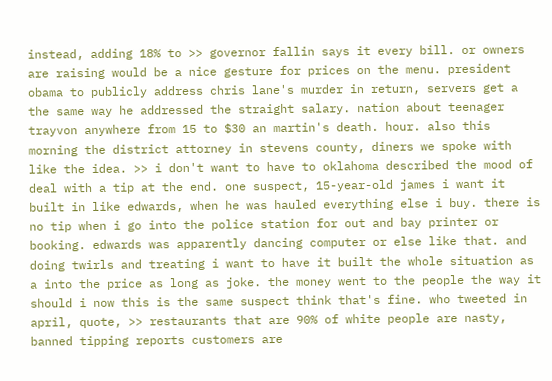instead, adding 18% to >> governor fallin says it every bill. or owners are raising would be a nice gesture for prices on the menu. president obama to publicly address chris lane's murder in return, servers get a the same way he addressed the straight salary. nation about teenager trayvon anywhere from 15 to $30 an martin's death. hour. also this morning the district attorney in stevens county, diners we spoke with like the idea. >> i don't want to have to oklahoma described the mood of deal with a tip at the end. one suspect, 15-year-old james i want it built in like edwards, when he was hauled everything else i buy. there is no tip when i go into the police station for out and bay printer or booking. edwards was apparently dancing computer or else like that. and doing twirls and treating i want to have it built the whole situation as a into the price as long as joke. the money went to the people the way it should i now this is the same suspect think that's fine. who tweeted in april, quote, >> restaurants that are 90% of white people are nasty, banned tipping reports customers are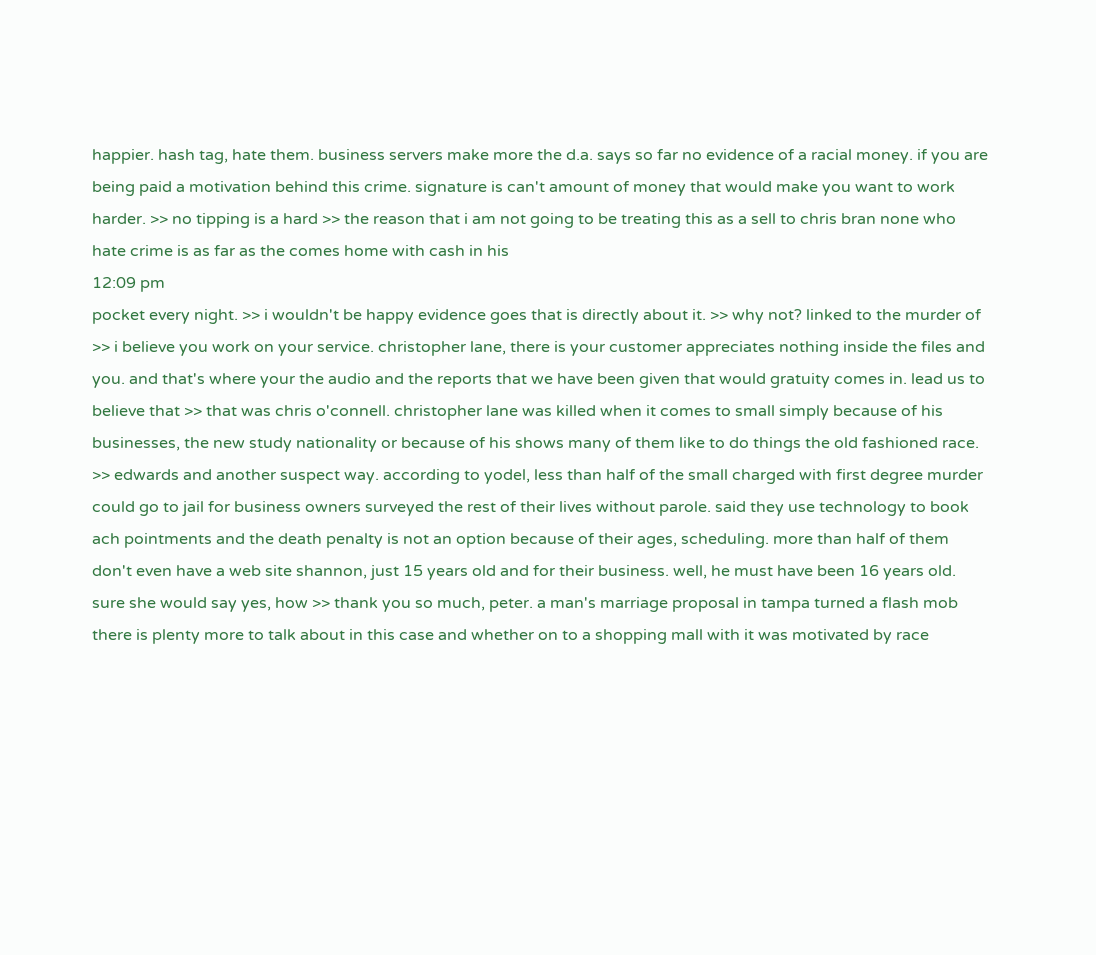happier. hash tag, hate them. business servers make more the d.a. says so far no evidence of a racial money. if you are being paid a motivation behind this crime. signature is can't amount of money that would make you want to work harder. >> no tipping is a hard >> the reason that i am not going to be treating this as a sell to chris bran none who hate crime is as far as the comes home with cash in his
12:09 pm
pocket every night. >> i wouldn't be happy evidence goes that is directly about it. >> why not? linked to the murder of >> i believe you work on your service. christopher lane, there is your customer appreciates nothing inside the files and you. and that's where your the audio and the reports that we have been given that would gratuity comes in. lead us to believe that >> that was chris o'connell. christopher lane was killed when it comes to small simply because of his businesses, the new study nationality or because of his shows many of them like to do things the old fashioned race. >> edwards and another suspect way. according to yodel, less than half of the small charged with first degree murder could go to jail for business owners surveyed the rest of their lives without parole. said they use technology to book ach pointments and the death penalty is not an option because of their ages, scheduling. more than half of them don't even have a web site shannon, just 15 years old and for their business. well, he must have been 16 years old. sure she would say yes, how >> thank you so much, peter. a man's marriage proposal in tampa turned a flash mob there is plenty more to talk about in this case and whether on to a shopping mall with it was motivated by race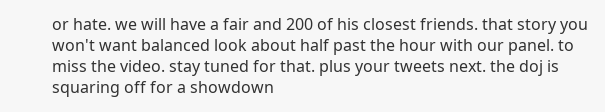or hate. we will have a fair and 200 of his closest friends. that story you won't want balanced look about half past the hour with our panel. to miss the video. stay tuned for that. plus your tweets next. the doj is squaring off for a showdown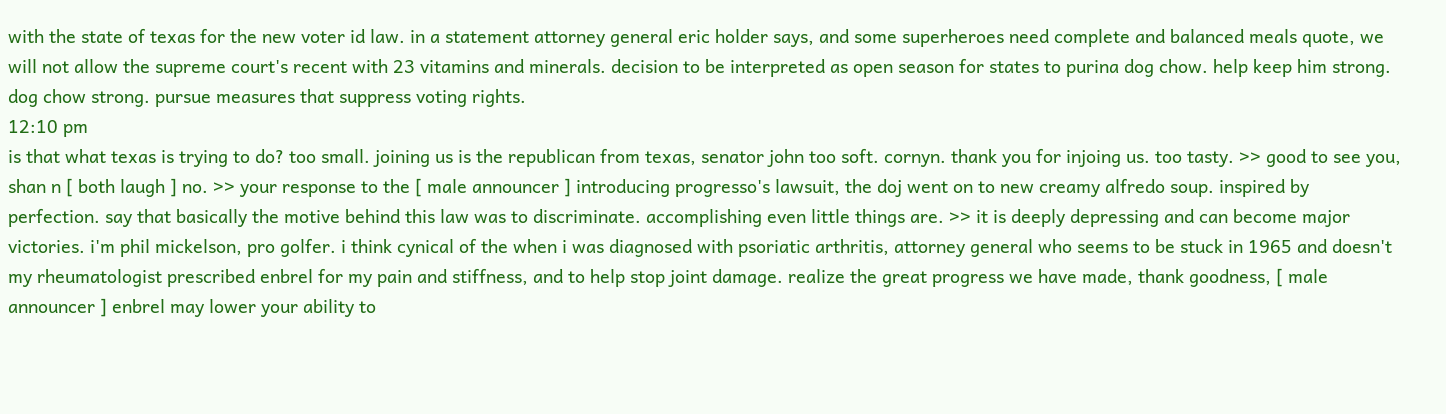with the state of texas for the new voter id law. in a statement attorney general eric holder says, and some superheroes need complete and balanced meals quote, we will not allow the supreme court's recent with 23 vitamins and minerals. decision to be interpreted as open season for states to purina dog chow. help keep him strong. dog chow strong. pursue measures that suppress voting rights.
12:10 pm
is that what texas is trying to do? too small. joining us is the republican from texas, senator john too soft. cornyn. thank you for injoing us. too tasty. >> good to see you, shan n [ both laugh ] no. >> your response to the [ male announcer ] introducing progresso's lawsuit, the doj went on to new creamy alfredo soup. inspired by perfection. say that basically the motive behind this law was to discriminate. accomplishing even little things are. >> it is deeply depressing and can become major victories. i'm phil mickelson, pro golfer. i think cynical of the when i was diagnosed with psoriatic arthritis, attorney general who seems to be stuck in 1965 and doesn't my rheumatologist prescribed enbrel for my pain and stiffness, and to help stop joint damage. realize the great progress we have made, thank goodness, [ male announcer ] enbrel may lower your ability to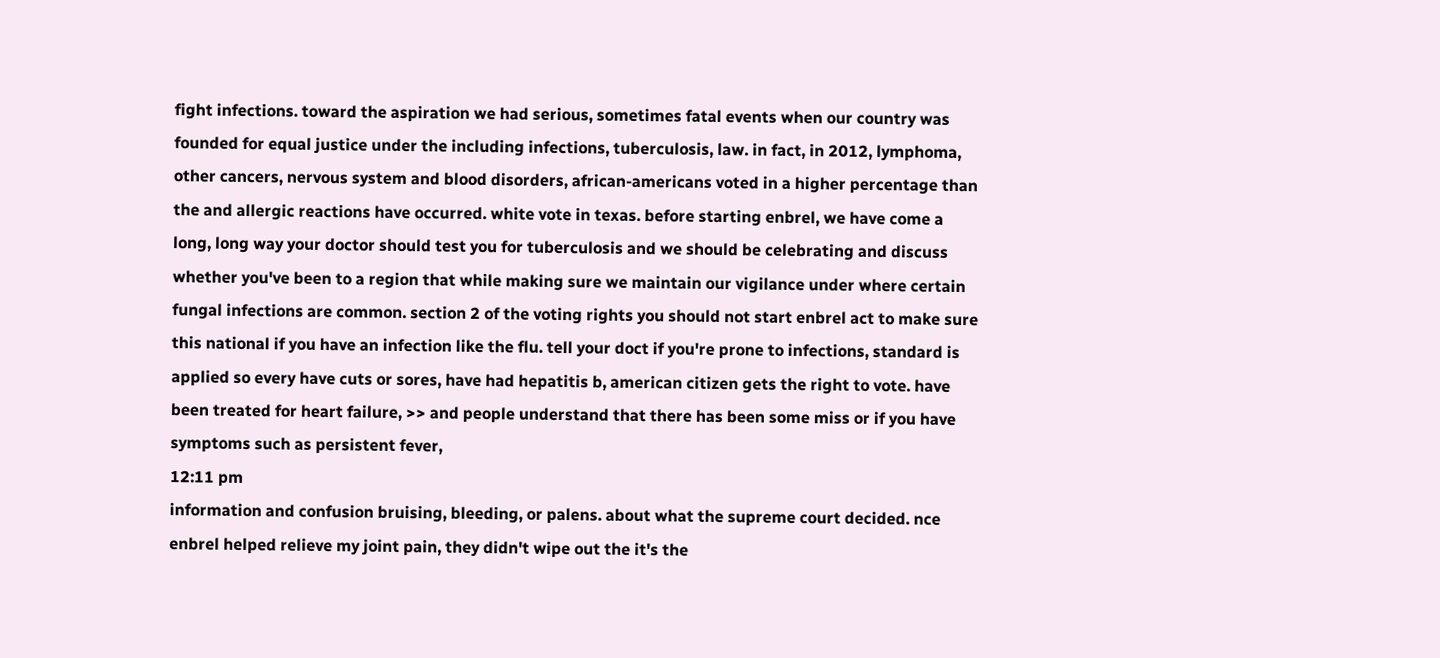fight infections. toward the aspiration we had serious, sometimes fatal events when our country was founded for equal justice under the including infections, tuberculosis, law. in fact, in 2012, lymphoma, other cancers, nervous system and blood disorders, african-americans voted in a higher percentage than the and allergic reactions have occurred. white vote in texas. before starting enbrel, we have come a long, long way your doctor should test you for tuberculosis and we should be celebrating and discuss whether you've been to a region that while making sure we maintain our vigilance under where certain fungal infections are common. section 2 of the voting rights you should not start enbrel act to make sure this national if you have an infection like the flu. tell your doct if you're prone to infections, standard is applied so every have cuts or sores, have had hepatitis b, american citizen gets the right to vote. have been treated for heart failure, >> and people understand that there has been some miss or if you have symptoms such as persistent fever,
12:11 pm
information and confusion bruising, bleeding, or palens. about what the supreme court decided. nce enbrel helped relieve my joint pain, they didn't wipe out the it's the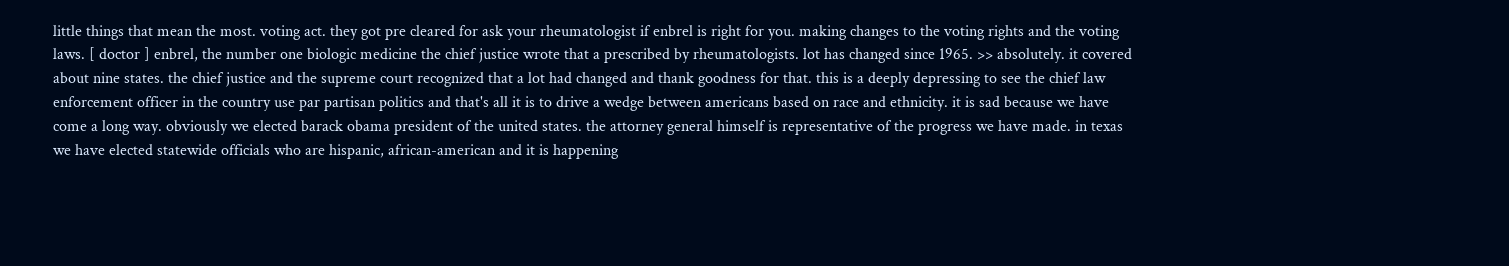little things that mean the most. voting act. they got pre cleared for ask your rheumatologist if enbrel is right for you. making changes to the voting rights and the voting laws. [ doctor ] enbrel, the number one biologic medicine the chief justice wrote that a prescribed by rheumatologists. lot has changed since 1965. >> absolutely. it covered about nine states. the chief justice and the supreme court recognized that a lot had changed and thank goodness for that. this is a deeply depressing to see the chief law enforcement officer in the country use par partisan politics and that's all it is to drive a wedge between americans based on race and ethnicity. it is sad because we have come a long way. obviously we elected barack obama president of the united states. the attorney general himself is representative of the progress we have made. in texas we have elected statewide officials who are hispanic, african-american and it is happening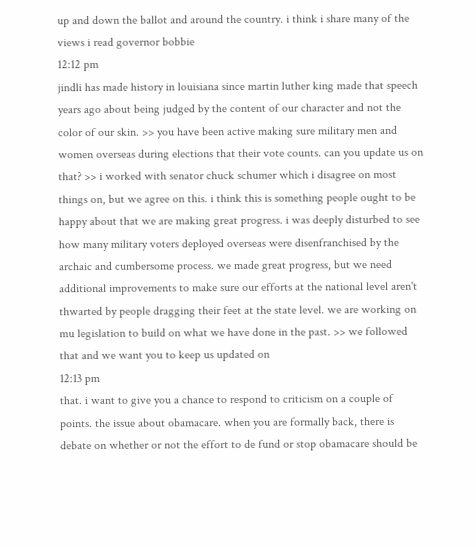up and down the ballot and around the country. i think i share many of the views i read governor bobbie
12:12 pm
jindli has made history in louisiana since martin luther king made that speech years ago about being judged by the content of our character and not the color of our skin. >> you have been active making sure military men and women overseas during elections that their vote counts. can you update us on that? >> i worked with senator chuck schumer which i disagree on most things on, but we agree on this. i think this is something people ought to be happy about that we are making great progress. i was deeply disturbed to see how many military voters deployed overseas were disenfranchised by the archaic and cumbersome process. we made great progress, but we need additional improvements to make sure our efforts at the national level aren't thwarted by people dragging their feet at the state level. we are working on mu legislation to build on what we have done in the past. >> we followed that and we want you to keep us updated on
12:13 pm
that. i want to give you a chance to respond to criticism on a couple of points. the issue about obamacare. when you are formally back, there is debate on whether or not the effort to de fund or stop obamacare should be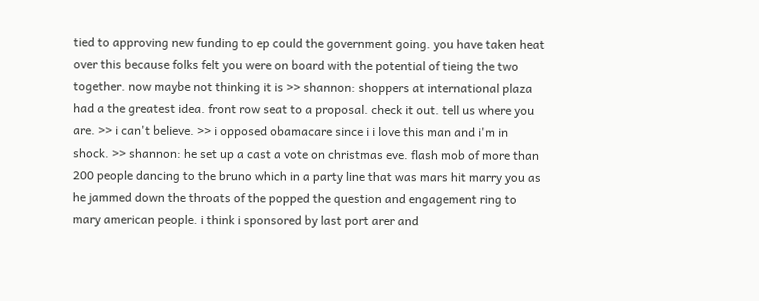tied to approving new funding to ep could the government going. you have taken heat over this because folks felt you were on board with the potential of tieing the two together. now maybe not thinking it is >> shannon: shoppers at international plaza had a the greatest idea. front row seat to a proposal. check it out. tell us where you are. >> i can't believe. >> i opposed obamacare since i i love this man and i'm in shock. >> shannon: he set up a cast a vote on christmas eve. flash mob of more than 200 people dancing to the bruno which in a party line that was mars hit marry you as he jammed down the throats of the popped the question and engagement ring to mary american people. i think i sponsored by last port arer and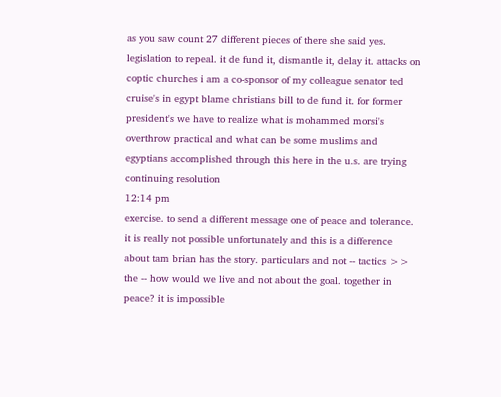as you saw count 27 different pieces of there she said yes. legislation to repeal. it de fund it, dismantle it, delay it. attacks on coptic churches i am a co-sponsor of my colleague senator ted cruise's in egypt blame christians bill to de fund it. for former president's we have to realize what is mohammed morsi's overthrow practical and what can be some muslims and egyptians accomplished through this here in the u.s. are trying continuing resolution
12:14 pm
exercise. to send a different message one of peace and tolerance. it is really not possible unfortunately and this is a difference about tam brian has the story. particulars and not -- tactics >> the -- how would we live and not about the goal. together in peace? it is impossible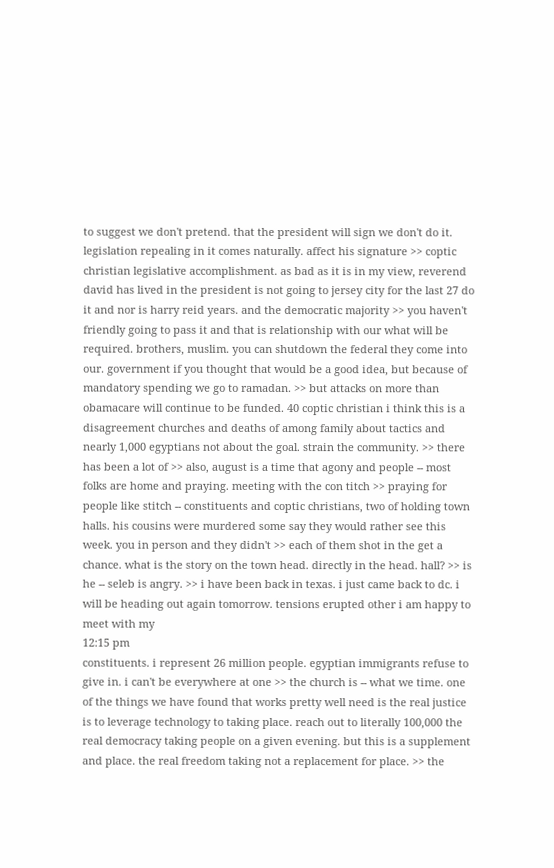to suggest we don't pretend. that the president will sign we don't do it. legislation repealing in it comes naturally. affect his signature >> coptic christian legislative accomplishment. as bad as it is in my view, reverend david has lived in the president is not going to jersey city for the last 27 do it and nor is harry reid years. and the democratic majority >> you haven't friendly going to pass it and that is relationship with our what will be required. brothers, muslim. you can shutdown the federal they come into our. government if you thought that would be a good idea, but because of mandatory spending we go to ramadan. >> but attacks on more than obamacare will continue to be funded. 40 coptic christian i think this is a disagreement churches and deaths of among family about tactics and nearly 1,000 egyptians not about the goal. strain the community. >> there has been a lot of >> also, august is a time that agony and people -- most folks are home and praying. meeting with the con titch >> praying for people like stitch -- constituents and coptic christians, two of holding town halls. his cousins were murdered some say they would rather see this week. you in person and they didn't >> each of them shot in the get a chance. what is the story on the town head. directly in the head. hall? >> is he -- seleb is angry. >> i have been back in texas. i just came back to dc. i will be heading out again tomorrow. tensions erupted other i am happy to meet with my
12:15 pm
constituents. i represent 26 million people. egyptian immigrants refuse to give in. i can't be everywhere at one >> the church is -- what we time. one of the things we have found that works pretty well need is the real justice is to leverage technology to taking place. reach out to literally 100,000 the real democracy taking people on a given evening. but this is a supplement and place. the real freedom taking not a replacement for place. >> the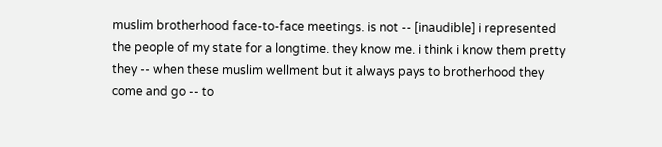muslim brotherhood face-to-face meetings. is not -- [inaudible] i represented the people of my state for a longtime. they know me. i think i know them pretty they -- when these muslim wellment but it always pays to brotherhood they come and go -- to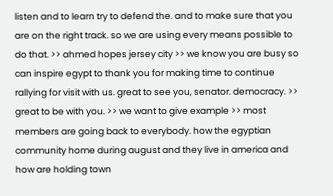listen and to learn try to defend the. and to make sure that you are on the right track. so we are using every means possible to do that. >> ahmed hopes jersey city >> we know you are busy so can inspire egypt to thank you for making time to continue rallying for visit with us. great to see you, senator. democracy. >> great to be with you. >> we want to give example >> most members are going back to everybody. how the egyptian community home during august and they live in america and how are holding town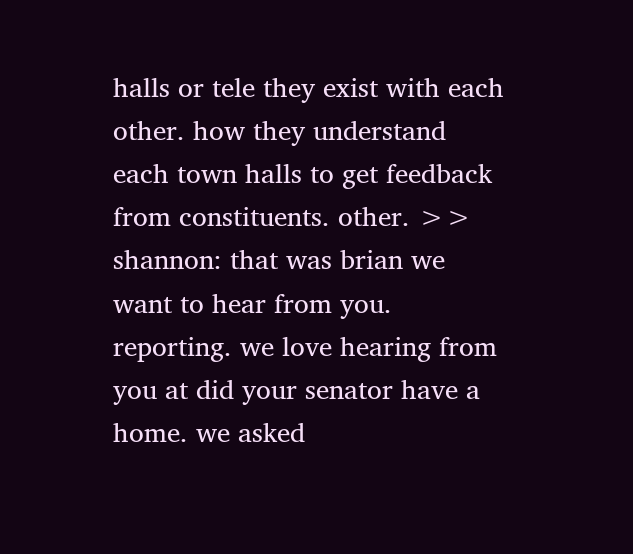halls or tele they exist with each other. how they understand each town halls to get feedback from constituents. other. >> shannon: that was brian we want to hear from you. reporting. we love hearing from you at did your senator have a home. we asked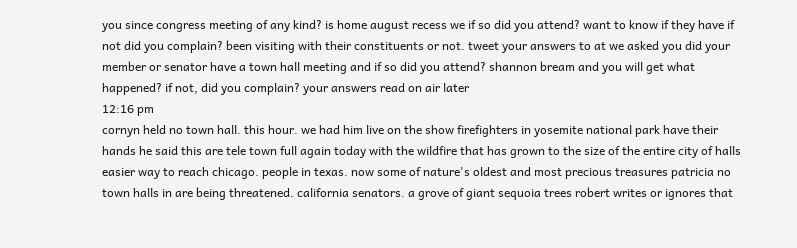you since congress meeting of any kind? is home august recess we if so did you attend? want to know if they have if not did you complain? been visiting with their constituents or not. tweet your answers to at we asked you did your member or senator have a town hall meeting and if so did you attend? shannon bream and you will get what happened? if not, did you complain? your answers read on air later
12:16 pm
cornyn held no town hall. this hour. we had him live on the show firefighters in yosemite national park have their hands he said this are tele town full again today with the wildfire that has grown to the size of the entire city of halls easier way to reach chicago. people in texas. now some of nature's oldest and most precious treasures patricia no town halls in are being threatened. california senators. a grove of giant sequoia trees robert writes or ignores that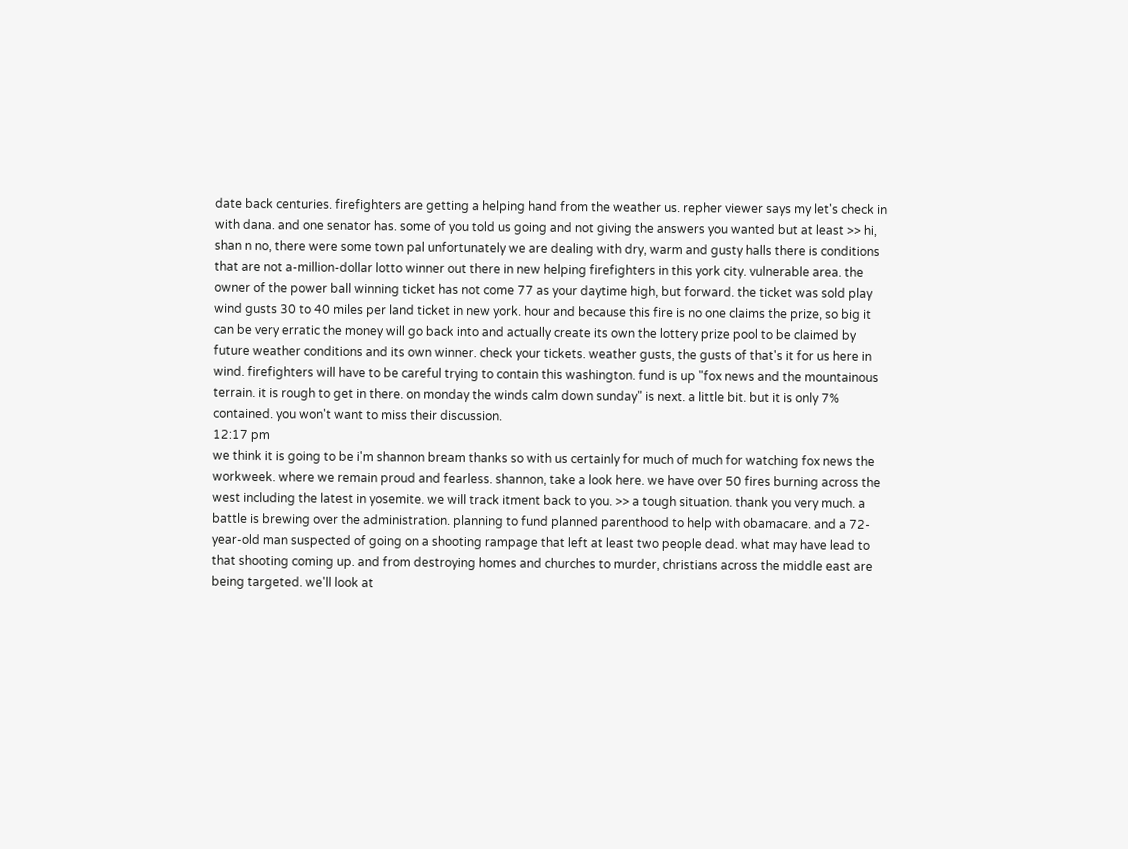date back centuries. firefighters are getting a helping hand from the weather us. repher viewer says my let's check in with dana. and one senator has. some of you told us going and not giving the answers you wanted but at least >> hi, shan n no, there were some town pal unfortunately we are dealing with dry, warm and gusty halls there is conditions that are not a-million-dollar lotto winner out there in new helping firefighters in this york city. vulnerable area. the owner of the power ball winning ticket has not come 77 as your daytime high, but forward. the ticket was sold play wind gusts 30 to 40 miles per land ticket in new york. hour and because this fire is no one claims the prize, so big it can be very erratic the money will go back into and actually create its own the lottery prize pool to be claimed by future weather conditions and its own winner. check your tickets. weather gusts, the gusts of that's it for us here in wind. firefighters will have to be careful trying to contain this washington. fund is up "fox news and the mountainous terrain. it is rough to get in there. on monday the winds calm down sunday" is next. a little bit. but it is only 7% contained. you won't want to miss their discussion.
12:17 pm
we think it is going to be i'm shannon bream thanks so with us certainly for much of much for watching fox news the workweek. where we remain proud and fearless. shannon, take a look here. we have over 50 fires burning across the west including the latest in yosemite. we will track itment back to you. >> a tough situation. thank you very much. a battle is brewing over the administration. planning to fund planned parenthood to help with obamacare. and a 72-year-old man suspected of going on a shooting rampage that left at least two people dead. what may have lead to that shooting coming up. and from destroying homes and churches to murder, christians across the middle east are being targeted. we'll look at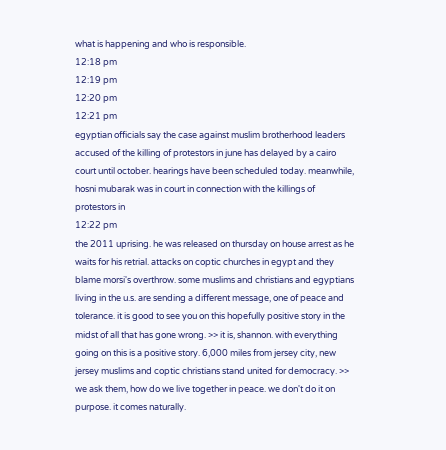what is happening and who is responsible.
12:18 pm
12:19 pm
12:20 pm
12:21 pm
egyptian officials say the case against muslim brotherhood leaders accused of the killing of protestors in june has delayed by a cairo court until october. hearings have been scheduled today. meanwhile, hosni mubarak was in court in connection with the killings of protestors in
12:22 pm
the 2011 uprising. he was released on thursday on house arrest as he waits for his retrial. attacks on coptic churches in egypt and they blame morsi's overthrow. some muslims and christians and egyptians living in the u.s. are sending a different message, one of peace and tolerance. it is good to see you on this hopefully positive story in the midst of all that has gone wrong. >> it is, shannon. with everything going on this is a positive story. 6,000 miles from jersey city, new jersey muslims and coptic christians stand united for democracy. >> we ask them, how do we live together in peace. we don't do it on purpose. it comes naturally.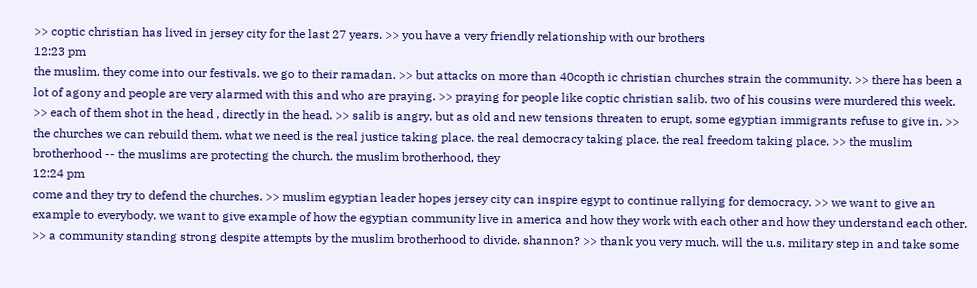>> coptic christian has lived in jersey city for the last 27 years. >> you have a very friendly relationship with our brothers
12:23 pm
the muslim. they come into our festivals. we go to their ramadan. >> but attacks on more than 40copth ic christian churches strain the community. >> there has been a lot of agony and people are very alarmed with this and who are praying. >> praying for people like coptic christian salib. two of his cousins were murdered this week. >> each of them shot in the head , directly in the head. >> salib is angry, but as old and new tensions threaten to erupt, some egyptian immigrants refuse to give in. >> the churches we can rebuild them. what we need is the real justice taking place. the real democracy taking place. the real freedom taking place. >> the muslim brotherhood -- the muslims are protecting the church. the muslim brotherhood, they
12:24 pm
come and they try to defend the churches. >> muslim egyptian leader hopes jersey city can inspire egypt to continue rallying for democracy. >> we want to give an example to everybody. we want to give example of how the egyptian community live in america and how they work with each other and how they understand each other. >> a community standing strong despite attempts by the muslim brotherhood to divide. shannon? >> thank you very much. will the u.s. military step in and take some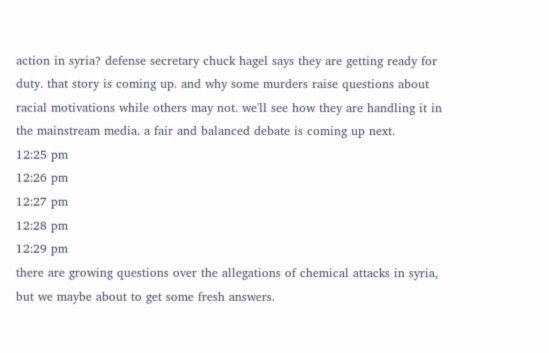action in syria? defense secretary chuck hagel says they are getting ready for duty. that story is coming up. and why some murders raise questions about racial motivations while others may not. we'll see how they are handling it in the mainstream media. a fair and balanced debate is coming up next.
12:25 pm
12:26 pm
12:27 pm
12:28 pm
12:29 pm
there are growing questions over the allegations of chemical attacks in syria, but we maybe about to get some fresh answers.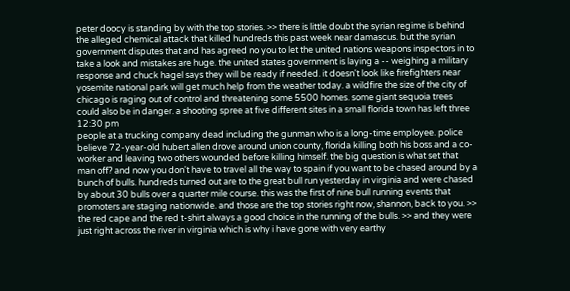peter doocy is standing by with the top stories. >> there is little doubt the syrian regime is behind the alleged chemical attack that killed hundreds this past week near damascus. but the syrian government disputes that and has agreed no you to let the united nations weapons inspectors in to take a look and mistakes are huge. the united states government is laying a -- weighing a military response and chuck hagel says they will be ready if needed. it doesn't look like firefighters near yosemite national park will get much help from the weather today. a wildfire the size of the city of chicago is raging out of control and threatening some 5500 homes. some giant sequoia trees could also be in danger. a shooting spree at five different sites in a small florida town has left three
12:30 pm
people at a trucking company dead including the gunman who is a long-time employee. police believe 72-year-old hubert allen drove around union county, florida killing both his boss and a co-worker and leaving two others wounded before killing himself. the big question is what set that man off? and now you don't have to travel all the way to spain if you want to be chased around by a bunch of bulls. hundreds turned out are to the great bull run yesterday in virginia and were chased by about 30 bulls over a quarter mile course. this was the first of nine bull running events that promoters are staging nationwide. and those are the top stories right now, shannon, back to you. >> the red cape and the red t-shirt always a good choice in the running of the bulls. >> and they were just right across the river in virginia which is why i have gone with very earthy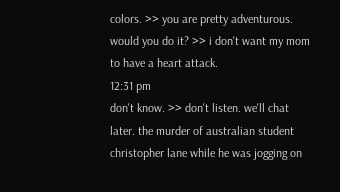colors. >> you are pretty adventurous. would you do it? >> i don't want my mom to have a heart attack.
12:31 pm
don't know. >> don't listen. we'll chat later. the murder of australian student christopher lane while he was jogging on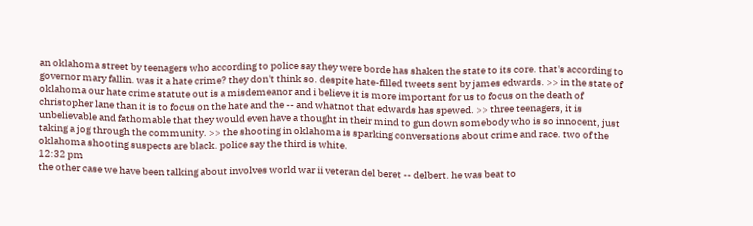an oklahoma street by teenagers who according to police say they were borde has shaken the state to its core. that's according to governor mary fallin. was it a hate crime? they don't think so. despite hate-filled tweets sent by james edwards. >> in the state of oklahoma our hate crime statute out is a misdemeanor and i believe it is more important for us to focus on the death of christopher lane than it is to focus on the hate and the -- and whatnot that edwards has spewed. >> three teenagers, it is unbelievable and fathomable that they would even have a thought in their mind to gun down somebody who is so innocent, just taking a jog through the community. >> the shooting in oklahoma is sparking conversations about crime and race. two of the oklahoma shooting suspects are black. police say the third is white.
12:32 pm
the other case we have been talking about involves world war ii veteran del beret -- delbert. he was beat to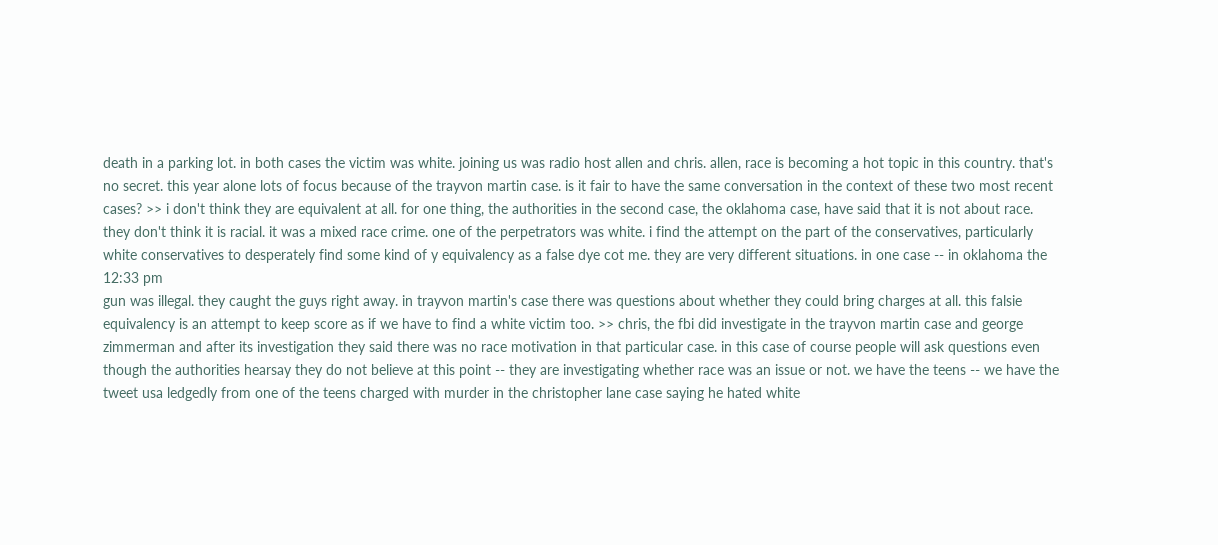death in a parking lot. in both cases the victim was white. joining us was radio host allen and chris. allen, race is becoming a hot topic in this country. that's no secret. this year alone lots of focus because of the trayvon martin case. is it fair to have the same conversation in the context of these two most recent cases? >> i don't think they are equivalent at all. for one thing, the authorities in the second case, the oklahoma case, have said that it is not about race. they don't think it is racial. it was a mixed race crime. one of the perpetrators was white. i find the attempt on the part of the conservatives, particularly white conservatives to desperately find some kind of y equivalency as a false dye cot me. they are very different situations. in one case -- in oklahoma the
12:33 pm
gun was illegal. they caught the guys right away. in trayvon martin's case there was questions about whether they could bring charges at all. this falsie equivalency is an attempt to keep score as if we have to find a white victim too. >> chris, the fbi did investigate in the trayvon martin case and george zimmerman and after its investigation they said there was no race motivation in that particular case. in this case of course people will ask questions even though the authorities hearsay they do not believe at this point -- they are investigating whether race was an issue or not. we have the teens -- we have the tweet usa ledgedly from one of the teens charged with murder in the christopher lane case saying he hated white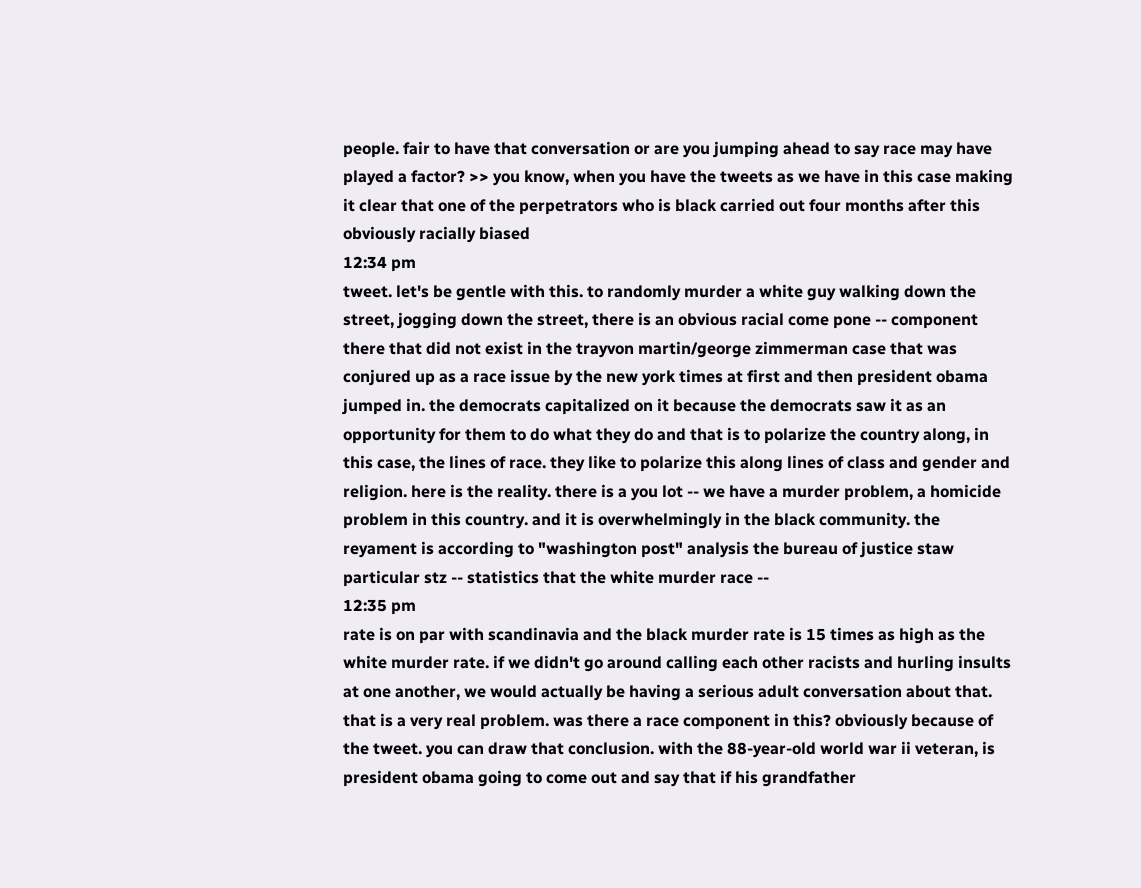people. fair to have that conversation or are you jumping ahead to say race may have played a factor? >> you know, when you have the tweets as we have in this case making it clear that one of the perpetrators who is black carried out four months after this obviously racially biased
12:34 pm
tweet. let's be gentle with this. to randomly murder a white guy walking down the street, jogging down the street, there is an obvious racial come pone -- component there that did not exist in the trayvon martin/george zimmerman case that was conjured up as a race issue by the new york times at first and then president obama jumped in. the democrats capitalized on it because the democrats saw it as an opportunity for them to do what they do and that is to polarize the country along, in this case, the lines of race. they like to polarize this along lines of class and gender and religion. here is the reality. there is a you lot -- we have a murder problem, a homicide problem in this country. and it is overwhelmingly in the black community. the reyament is according to "washington post" analysis the bureau of justice staw particular stz -- statistics that the white murder race --
12:35 pm
rate is on par with scandinavia and the black murder rate is 15 times as high as the white murder rate. if we didn't go around calling each other racists and hurling insults at one another, we would actually be having a serious adult conversation about that. that is a very real problem. was there a race component in this? obviously because of the tweet. you can draw that conclusion. with the 88-year-old world war ii veteran, is president obama going to come out and say that if his grandfather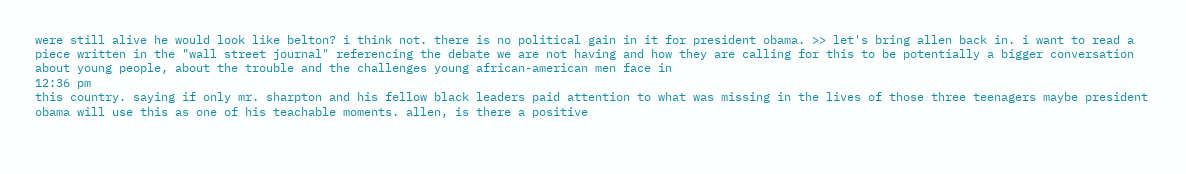were still alive he would look like belton? i think not. there is no political gain in it for president obama. >> let's bring allen back in. i want to read a piece written in the "wall street journal" referencing the debate we are not having and how they are calling for this to be potentially a bigger conversation about young people, about the trouble and the challenges young african-american men face in
12:36 pm
this country. saying if only mr. sharpton and his fellow black leaders paid attention to what was missing in the lives of those three teenagers maybe president obama will use this as one of his teachable moments. allen, is there a positive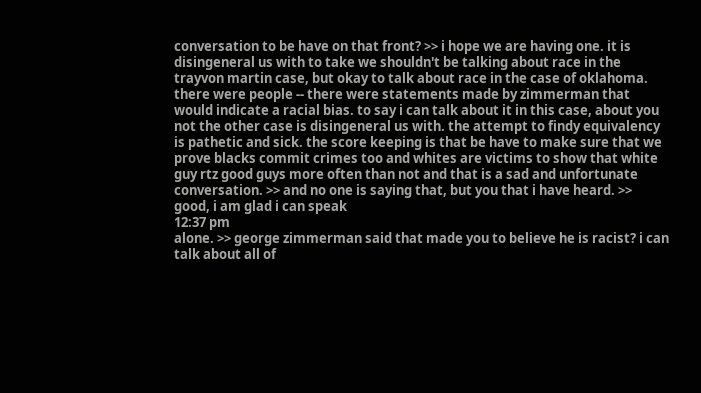conversation to be have on that front? >> i hope we are having one. it is disingeneral us with to take we shouldn't be talking about race in the trayvon martin case, but okay to talk about race in the case of oklahoma. there were people -- there were statements made by zimmerman that would indicate a racial bias. to say i can talk about it in this case, about you not the other case is disingeneral us with. the attempt to findy equivalency is pathetic and sick. the score keeping is that be have to make sure that we prove blacks commit crimes too and whites are victims to show that white guy rtz good guys more often than not and that is a sad and unfortunate conversation. >> and no one is saying that, but you that i have heard. >> good, i am glad i can speak
12:37 pm
alone. >> george zimmerman said that made you to believe he is racist? i can talk about all of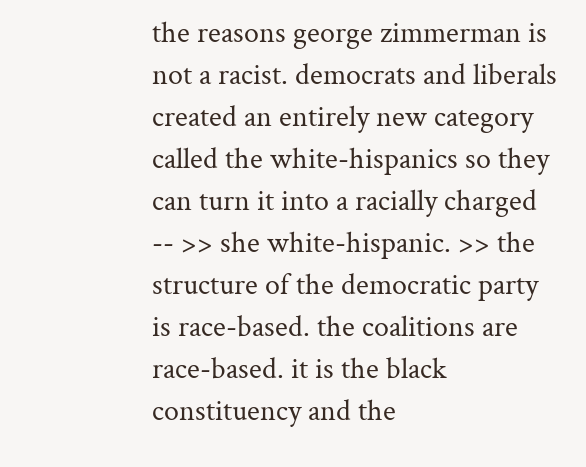the reasons george zimmerman is not a racist. democrats and liberals created an entirely new category called the white-hispanics so they can turn it into a racially charged -- >> she white-hispanic. >> the structure of the democratic party is race-based. the coalitions are race-based. it is the black constituency and the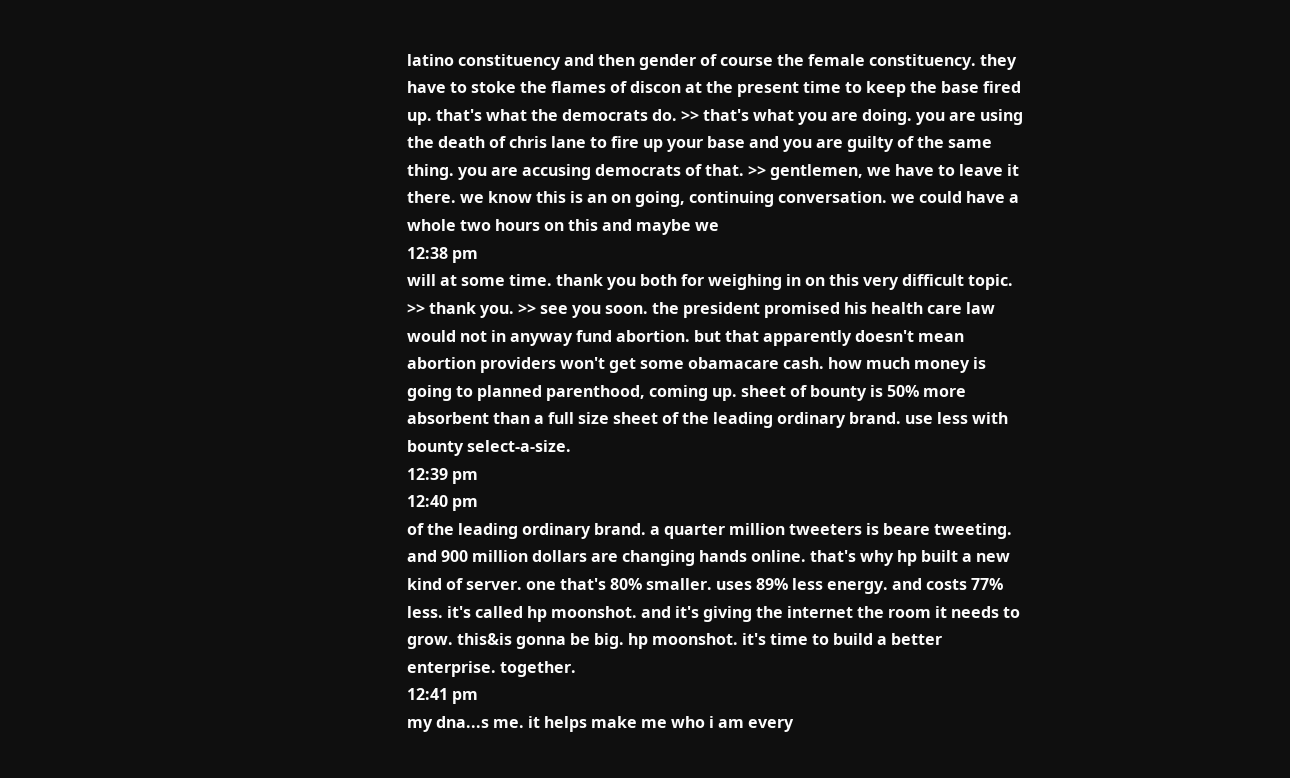latino constituency and then gender of course the female constituency. they have to stoke the flames of discon at the present time to keep the base fired up. that's what the democrats do. >> that's what you are doing. you are using the death of chris lane to fire up your base and you are guilty of the same thing. you are accusing democrats of that. >> gentlemen, we have to leave it there. we know this is an on going, continuing conversation. we could have a whole two hours on this and maybe we
12:38 pm
will at some time. thank you both for weighing in on this very difficult topic. >> thank you. >> see you soon. the president promised his health care law would not in anyway fund abortion. but that apparently doesn't mean abortion providers won't get some obamacare cash. how much money is going to planned parenthood, coming up. sheet of bounty is 50% more absorbent than a full size sheet of the leading ordinary brand. use less with bounty select-a-size.
12:39 pm
12:40 pm
of the leading ordinary brand. a quarter million tweeters is beare tweeting. and 900 million dollars are changing hands online. that's why hp built a new kind of server. one that's 80% smaller. uses 89% less energy. and costs 77% less. it's called hp moonshot. and it's giving the internet the room it needs to grow. this&is gonna be big. hp moonshot. it's time to build a better enterprise. together.
12:41 pm
my dna...s me. it helps make me who i am every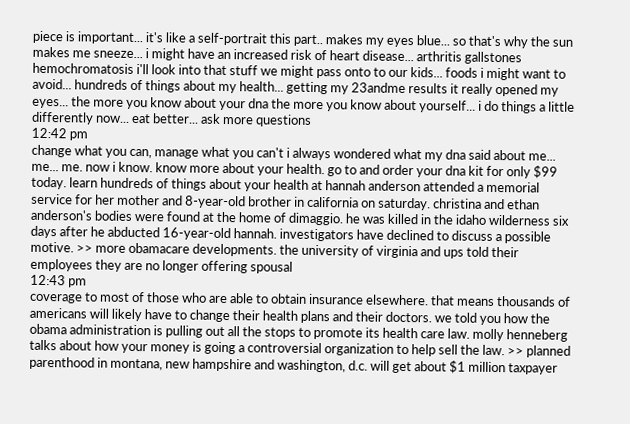piece is important... it's like a self-portrait this part.. makes my eyes blue... so that's why the sun makes me sneeze... i might have an increased risk of heart disease... arthritis gallstones hemochromatosis i'll look into that stuff we might pass onto to our kids... foods i might want to avoid... hundreds of things about my health... getting my 23andme results it really opened my eyes... the more you know about your dna the more you know about yourself... i do things a little differently now... eat better... ask more questions
12:42 pm
change what you can, manage what you can't i always wondered what my dna said about me... me... me. now i know. know more about your health. go to and order your dna kit for only $99 today. learn hundreds of things about your health at hannah anderson attended a memorial service for her mother and 8-year-old brother in california on saturday. christina and ethan anderson's bodies were found at the home of dimaggio. he was killed in the idaho wilderness six days after he abducted 16-year-old hannah. investigators have declined to discuss a possible motive. >> more obamacare developments. the university of virginia and ups told their employees they are no longer offering spousal
12:43 pm
coverage to most of those who are able to obtain insurance elsewhere. that means thousands of americans will likely have to change their health plans and their doctors. we told you how the obama administration is pulling out all the stops to promote its health care law. molly henneberg talks about how your money is going a controversial organization to help sell the law. >> planned parenthood in montana, new hampshire and washington, d.c. will get about $1 million taxpayer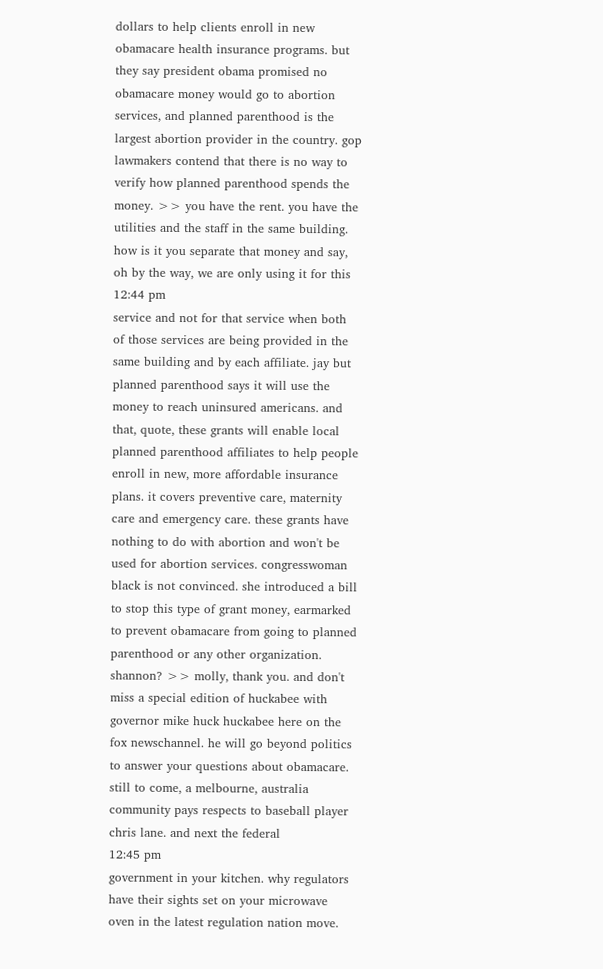dollars to help clients enroll in new obamacare health insurance programs. but they say president obama promised no obamacare money would go to abortion services, and planned parenthood is the largest abortion provider in the country. gop lawmakers contend that there is no way to verify how planned parenthood spends the money. >> you have the rent. you have the utilities and the staff in the same building. how is it you separate that money and say, oh by the way, we are only using it for this
12:44 pm
service and not for that service when both of those services are being provided in the same building and by each affiliate. jay but planned parenthood says it will use the money to reach uninsured americans. and that, quote, these grants will enable local planned parenthood affiliates to help people enroll in new, more affordable insurance plans. it covers preventive care, maternity care and emergency care. these grants have nothing to do with abortion and won't be used for abortion services. congresswoman black is not convinced. she introduced a bill to stop this type of grant money, earmarked to prevent obamacare from going to planned parenthood or any other organization. shannon? >> molly, thank you. and don't miss a special edition of huckabee with governor mike huck huckabee here on the fox newschannel. he will go beyond politics to answer your questions about obamacare. still to come, a melbourne, australia community pays respects to baseball player chris lane. and next the federal
12:45 pm
government in your kitchen. why regulators have their sights set on your microwave oven in the latest regulation nation move.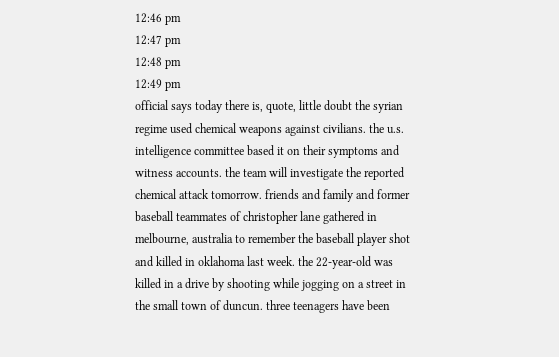12:46 pm
12:47 pm
12:48 pm
12:49 pm
official says today there is, quote, little doubt the syrian regime used chemical weapons against civilians. the u.s. intelligence committee based it on their symptoms and witness accounts. the team will investigate the reported chemical attack tomorrow. friends and family and former baseball teammates of christopher lane gathered in melbourne, australia to remember the baseball player shot and killed in oklahoma last week. the 22-year-old was killed in a drive by shooting while jogging on a street in the small town of duncun. three teenagers have been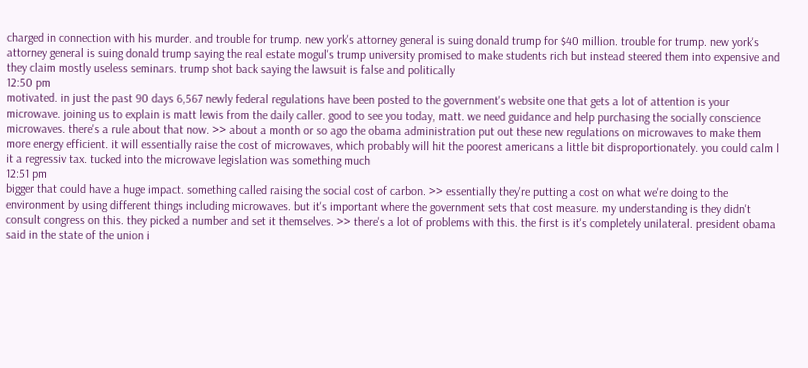charged in connection with his murder. and trouble for trump. new york's attorney general is suing donald trump for $40 million. trouble for trump. new york's attorney general is suing donald trump saying the real estate mogul's trump university promised to make students rich but instead steered them into expensive and they claim mostly useless seminars. trump shot back saying the lawsuit is false and politically
12:50 pm
motivated. in just the past 90 days 6,567 newly federal regulations have been posted to the government's website one that gets a lot of attention is your microwave. joining us to explain is matt lewis from the daily caller. good to see you today, matt. we need guidance and help purchasing the socially conscience microwaves. there's a rule about that now. >> about a month or so ago the obama administration put out these new regulations on microwaves to make them more energy efficient. it will essentially raise the cost of microwaves, which probably will hit the poorest americans a little bit disproportionately. you could calm l it a regressiv tax. tucked into the microwave legislation was something much
12:51 pm
bigger that could have a huge impact. something called raising the social cost of carbon. >> essentially they're putting a cost on what we're doing to the environment by using different things including microwaves. but it's important where the government sets that cost measure. my understanding is they didn't consult congress on this. they picked a number and set it themselves. >> there's a lot of problems with this. the first is it's completely unilateral. president obama said in the state of the union i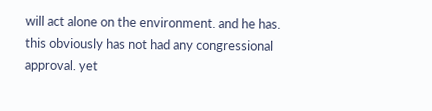will act alone on the environment. and he has. this obviously has not had any congressional approval. yet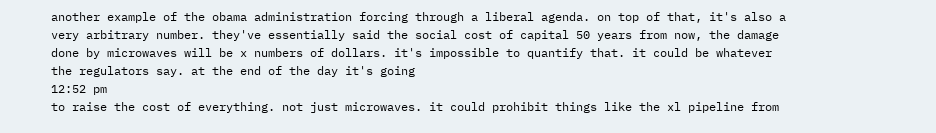another example of the obama administration forcing through a liberal agenda. on top of that, it's also a very arbitrary number. they've essentially said the social cost of capital 50 years from now, the damage done by microwaves will be x numbers of dollars. it's impossible to quantify that. it could be whatever the regulators say. at the end of the day it's going
12:52 pm
to raise the cost of everything. not just microwaves. it could prohibit things like the xl pipeline from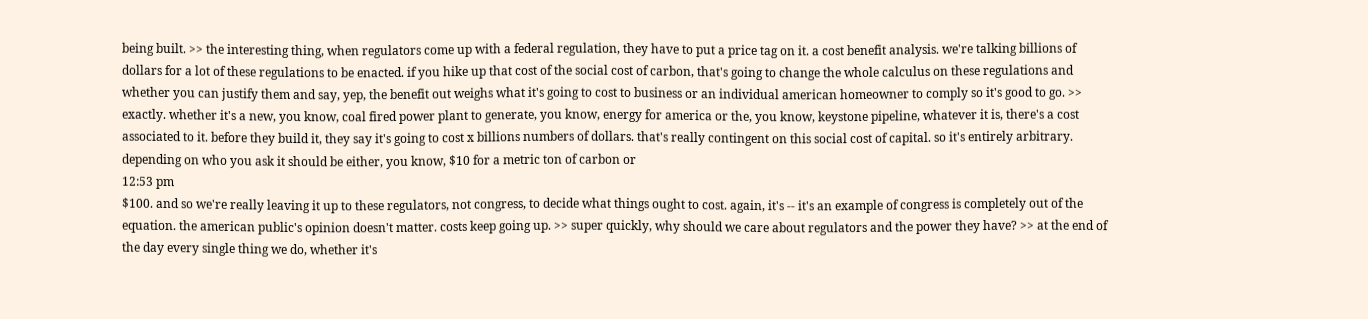being built. >> the interesting thing, when regulators come up with a federal regulation, they have to put a price tag on it. a cost benefit analysis. we're talking billions of dollars for a lot of these regulations to be enacted. if you hike up that cost of the social cost of carbon, that's going to change the whole calculus on these regulations and whether you can justify them and say, yep, the benefit out weighs what it's going to cost to business or an individual american homeowner to comply so it's good to go. >> exactly. whether it's a new, you know, coal fired power plant to generate, you know, energy for america or the, you know, keystone pipeline, whatever it is, there's a cost associated to it. before they build it, they say it's going to cost x billions numbers of dollars. that's really contingent on this social cost of capital. so it's entirely arbitrary. depending on who you ask it should be either, you know, $10 for a metric ton of carbon or
12:53 pm
$100. and so we're really leaving it up to these regulators, not congress, to decide what things ought to cost. again, it's -- it's an example of congress is completely out of the equation. the american public's opinion doesn't matter. costs keep going up. >> super quickly, why should we care about regulators and the power they have? >> at the end of the day every single thing we do, whether it's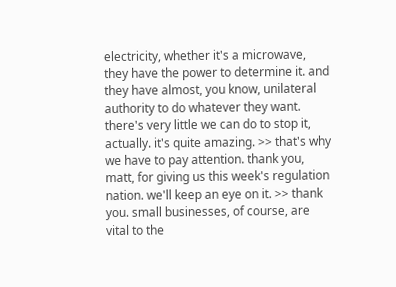electricity, whether it's a microwave, they have the power to determine it. and they have almost, you know, unilateral authority to do whatever they want. there's very little we can do to stop it, actually. it's quite amazing. >> that's why we have to pay attention. thank you, matt, for giving us this week's regulation nation. we'll keep an eye on it. >> thank you. small businesses, of course, are vital to the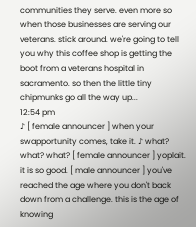communities they serve. even more so when those businesses are serving our veterans. stick around. we're going to tell you why this coffee shop is getting the boot from a veterans hospital in sacramento. so then the little tiny chipmunks go all the way up...
12:54 pm
♪ [ female announcer ] when your swapportunity comes, take it. ♪ what? what? what? [ female announcer ] yoplait. it is so good. [ male announcer ] you've reached the age where you don't back down from a challenge. this is the age of knowing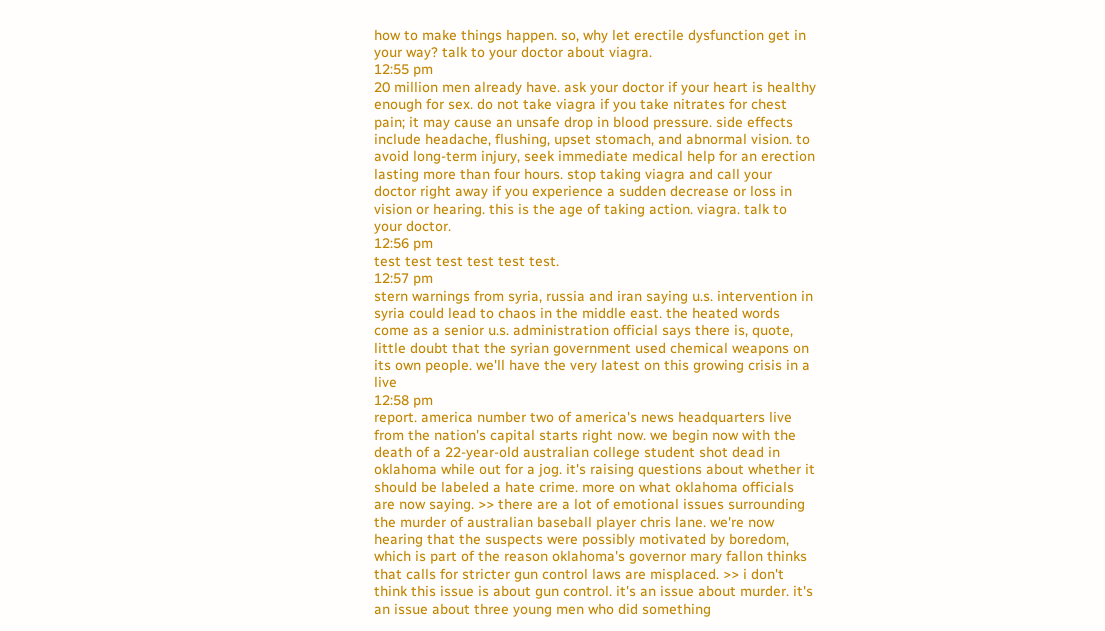how to make things happen. so, why let erectile dysfunction get in your way? talk to your doctor about viagra.
12:55 pm
20 million men already have. ask your doctor if your heart is healthy enough for sex. do not take viagra if you take nitrates for chest pain; it may cause an unsafe drop in blood pressure. side effects include headache, flushing, upset stomach, and abnormal vision. to avoid long-term injury, seek immediate medical help for an erection lasting more than four hours. stop taking viagra and call your doctor right away if you experience a sudden decrease or loss in vision or hearing. this is the age of taking action. viagra. talk to your doctor.
12:56 pm
test test test test test test.
12:57 pm
stern warnings from syria, russia and iran saying u.s. intervention in syria could lead to chaos in the middle east. the heated words come as a senior u.s. administration official says there is, quote, little doubt that the syrian government used chemical weapons on its own people. we'll have the very latest on this growing crisis in a live
12:58 pm
report. america number two of america's news headquarters live from the nation's capital starts right now. we begin now with the death of a 22-year-old australian college student shot dead in oklahoma while out for a jog. it's raising questions about whether it should be labeled a hate crime. more on what oklahoma officials are now saying. >> there are a lot of emotional issues surrounding the murder of australian baseball player chris lane. we're now hearing that the suspects were possibly motivated by boredom, which is part of the reason oklahoma's governor mary fallon thinks that calls for stricter gun control laws are misplaced. >> i don't think this issue is about gun control. it's an issue about murder. it's an issue about three young men who did something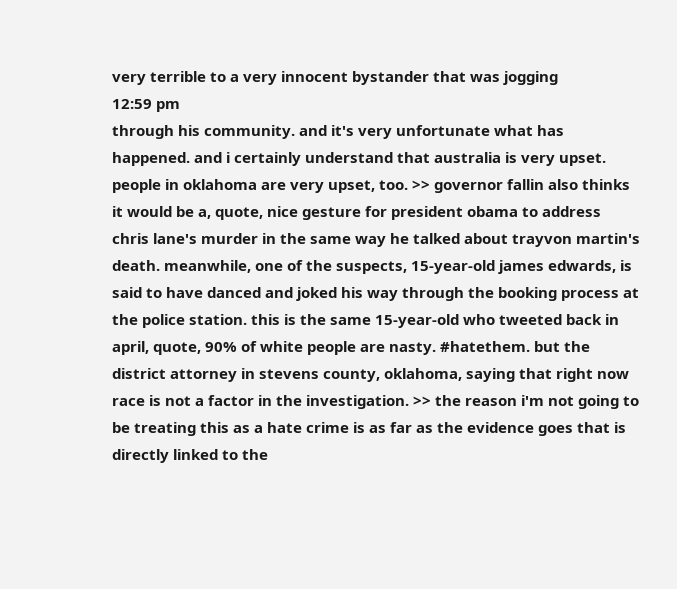very terrible to a very innocent bystander that was jogging
12:59 pm
through his community. and it's very unfortunate what has happened. and i certainly understand that australia is very upset. people in oklahoma are very upset, too. >> governor fallin also thinks it would be a, quote, nice gesture for president obama to address chris lane's murder in the same way he talked about trayvon martin's death. meanwhile, one of the suspects, 15-year-old james edwards, is said to have danced and joked his way through the booking process at the police station. this is the same 15-year-old who tweeted back in april, quote, 90% of white people are nasty. #hatethem. but the district attorney in stevens county, oklahoma, saying that right now race is not a factor in the investigation. >> the reason i'm not going to be treating this as a hate crime is as far as the evidence goes that is directly linked to the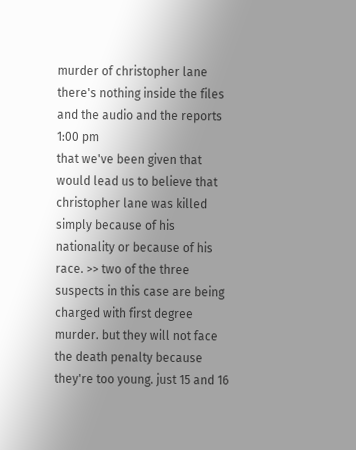murder of christopher lane there's nothing inside the files and the audio and the reports
1:00 pm
that we've been given that would lead us to believe that christopher lane was killed simply because of his nationality or because of his race. >> two of the three suspects in this case are being charged with first degree murder. but they will not face the death penalty because they're too young. just 15 and 16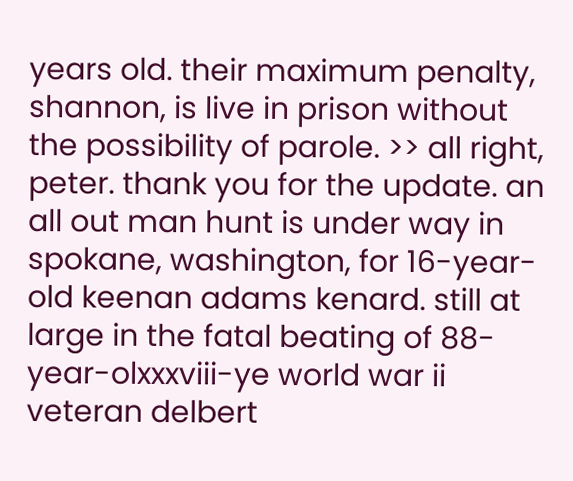years old. their maximum penalty, shannon, is live in prison without the possibility of parole. >> all right, peter. thank you for the update. an all out man hunt is under way in spokane, washington, for 16-year-old keenan adams kenard. still at large in the fatal beating of 88-year-olxxxviii-ye world war ii veteran delbert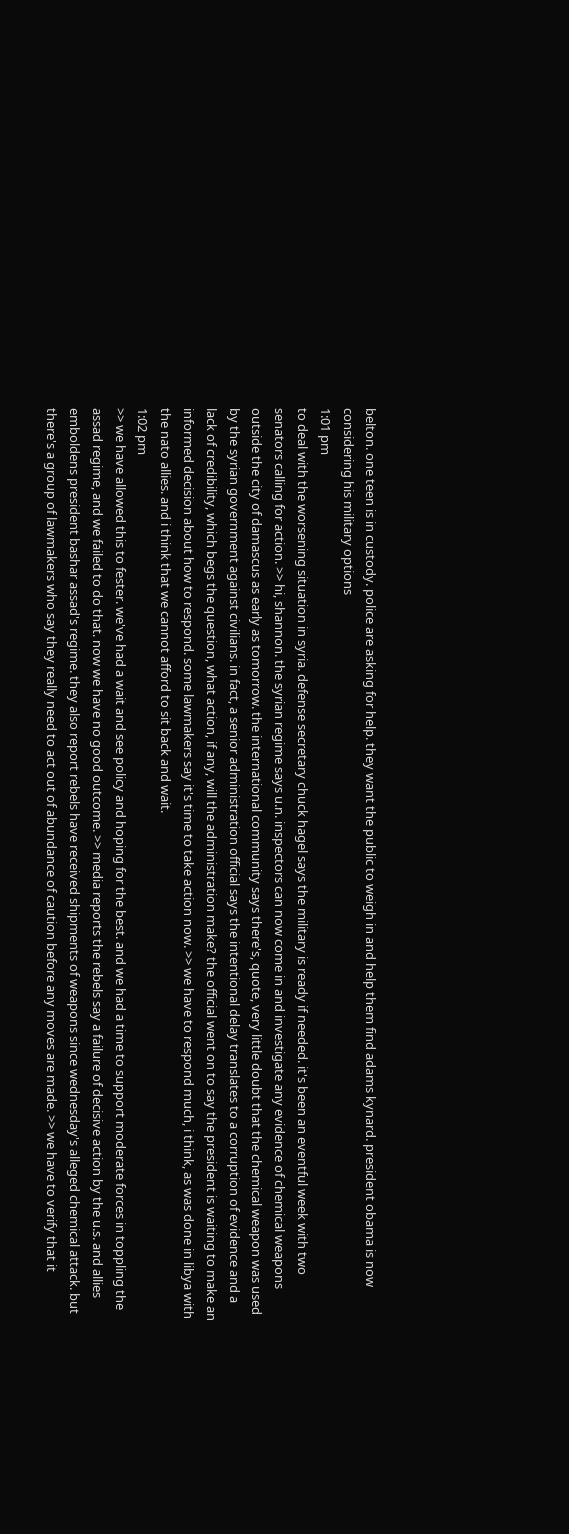belton. one teen is in custody. police are asking for help. they want the public to weigh in and help them find adams kynard. president obama is now considering his military options
1:01 pm
to deal with the worsening situation in syria. defense secretary chuck hagel says the military is ready if needed. it's been an eventful week with two senators calling for action. >> hi, shannon. the syrian regime says u.n. inspectors can now come in and investigate any evidence of chemical weapons outside the city of damascus as early as tomorrow. the international community says there's, quote, very little doubt that the chemical weapon was used by the syrian government against civilians. in fact, a senior administration official says the intentional delay translates to a corruption of evidence and a lack of credibility, which begs the question, what action, if any, will the administration make? the official went on to say the president is waiting to make an informed decision about how to respond. some lawmakers say it's time to take action now. >> we have to respond much, i think, as was done in libya with the nato allies. and i think that we cannot afford to sit back and wait.
1:02 pm
>> we have allowed this to fester. we've had a wait and see policy and hoping for the best. and we had a time to support moderate forces in toppling the assad regime, and we failed to do that. now we have no good outcome. >> media reports the rebels say a failure of decisive action by the u.s. and allies emboldens president bashar assad's regime. they also report rebels have received shipments of weapons since wednesday's alleged chemical attack. but there's a group of lawmakers who say they really need to act out of abundance of caution before any moves are made. >> we have to verify that it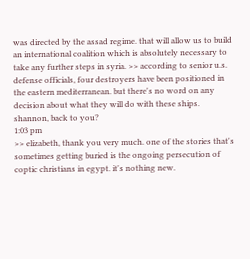was directed by the assad regime. that will allow us to build an international coalition which is absolutely necessary to take any further steps in syria. >> according to senior u.s. defense officials, four destroyers have been positioned in the eastern mediterranean. but there's no word on any decision about what they will do with these ships. shannon, back to you?
1:03 pm
>> elizabeth, thank you very much. one of the stories that's sometimes getting buried is the ongoing persecution of coptic christians in egypt. it's nothing new.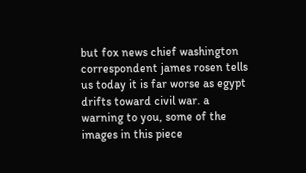but fox news chief washington correspondent james rosen tells us today it is far worse as egypt drifts toward civil war. a warning to you, some of the images in this piece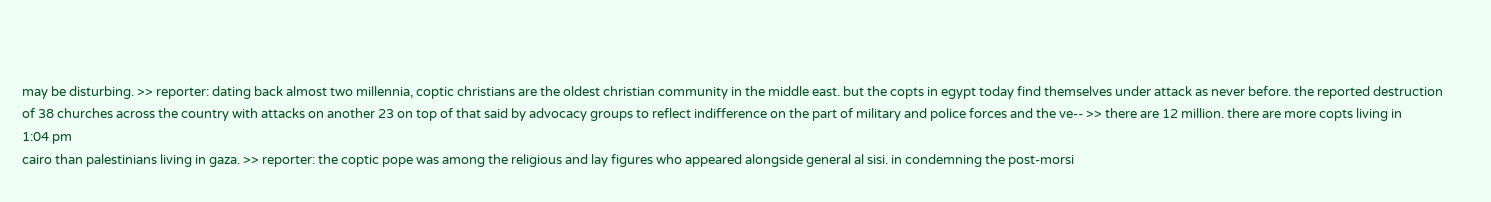may be disturbing. >> reporter: dating back almost two millennia, coptic christians are the oldest christian community in the middle east. but the copts in egypt today find themselves under attack as never before. the reported destruction of 38 churches across the country with attacks on another 23 on top of that said by advocacy groups to reflect indifference on the part of military and police forces and the ve-- >> there are 12 million. there are more copts living in
1:04 pm
cairo than palestinians living in gaza. >> reporter: the coptic pope was among the religious and lay figures who appeared alongside general al sisi. in condemning the post-morsi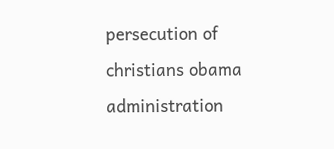persecution of christians obama administration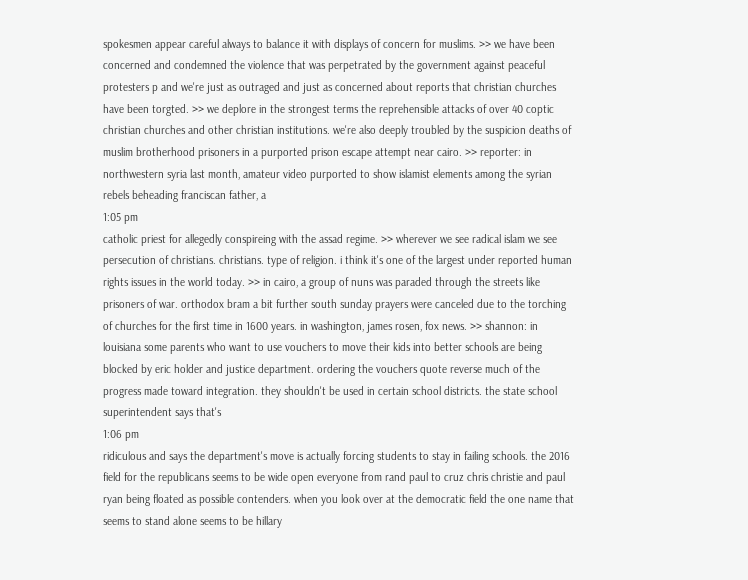spokesmen appear careful always to balance it with displays of concern for muslims. >> we have been concerned and condemned the violence that was perpetrated by the government against peaceful protesters p and we're just as outraged and just as concerned about reports that christian churches have been torgted. >> we deplore in the strongest terms the reprehensible attacks of over 40 coptic christian churches and other christian institutions. we're also deeply troubled by the suspicion deaths of muslim brotherhood prisoners in a purported prison escape attempt near cairo. >> reporter: in northwestern syria last month, amateur video purported to show islamist elements among the syrian rebels beheading franciscan father, a
1:05 pm
catholic priest for allegedly conspireing with the assad regime. >> wherever we see radical islam we see persecution of christians. christians. type of religion. i think it's one of the largest under reported human rights issues in the world today. >> in cairo, a group of nuns was paraded through the streets like prisoners of war. orthodox bram a bit further south sunday prayers were canceled due to the torching of churches for the first time in 1600 years. in washington, james rosen, fox news. >> shannon: in louisiana some parents who want to use vouchers to move their kids into better schools are being blocked by eric holder and justice department. ordering the vouchers quote reverse much of the progress made toward integration. they shouldn't be used in certain school districts. the state school superintendent says that's
1:06 pm
ridiculous and says the department's move is actually forcing students to stay in failing schools. the 2016 field for the republicans seems to be wide open everyone from rand paul to cruz chris christie and paul ryan being floated as possible contenders. when you look over at the democratic field the one name that seems to stand alone seems to be hillary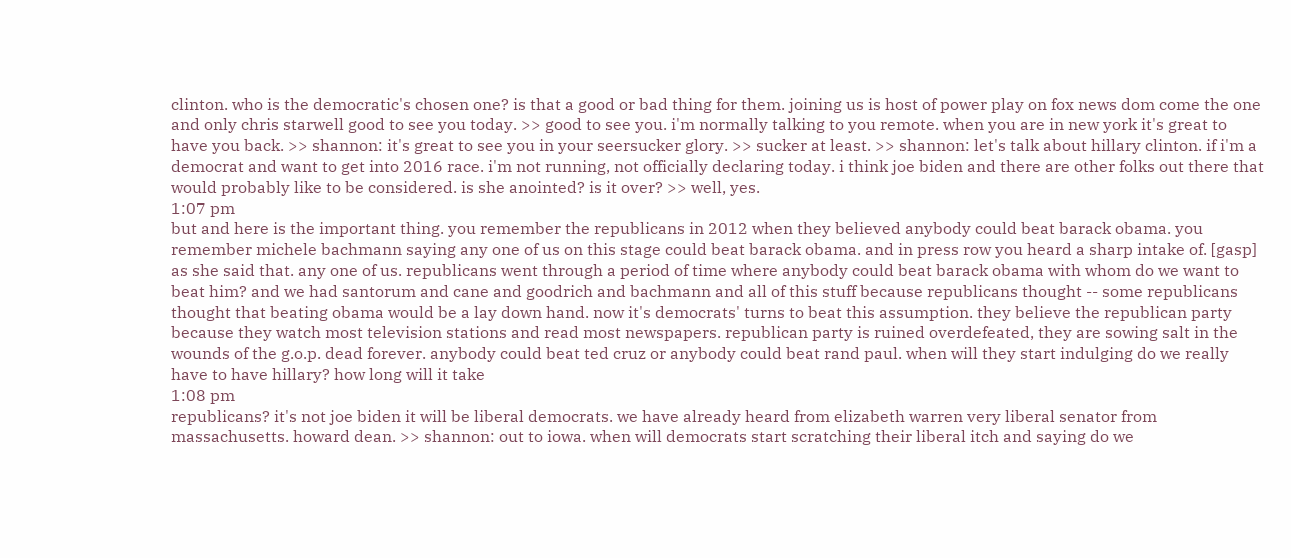clinton. who is the democratic's chosen one? is that a good or bad thing for them. joining us is host of power play on fox news dom come the one and only chris starwell good to see you today. >> good to see you. i'm normally talking to you remote. when you are in new york it's great to have you back. >> shannon: it's great to see you in your seersucker glory. >> sucker at least. >> shannon: let's talk about hillary clinton. if i'm a democrat and want to get into 2016 race. i'm not running, not officially declaring today. i think joe biden and there are other folks out there that would probably like to be considered. is she anointed? is it over? >> well, yes.
1:07 pm
but and here is the important thing. you remember the republicans in 2012 when they believed anybody could beat barack obama. you remember michele bachmann saying any one of us on this stage could beat barack obama. and in press row you heard a sharp intake of. [gasp] as she said that. any one of us. republicans went through a period of time where anybody could beat barack obama with whom do we want to beat him? and we had santorum and cane and goodrich and bachmann and all of this stuff because republicans thought -- some republicans thought that beating obama would be a lay down hand. now it's democrats' turns to beat this assumption. they believe the republican party because they watch most television stations and read most newspapers. republican party is ruined overdefeated, they are sowing salt in the wounds of the g.o.p. dead forever. anybody could beat ted cruz or anybody could beat rand paul. when will they start indulging do we really have to have hillary? how long will it take
1:08 pm
republicans? it's not joe biden it will be liberal democrats. we have already heard from elizabeth warren very liberal senator from massachusetts. howard dean. >> shannon: out to iowa. when will democrats start scratching their liberal itch and saying do we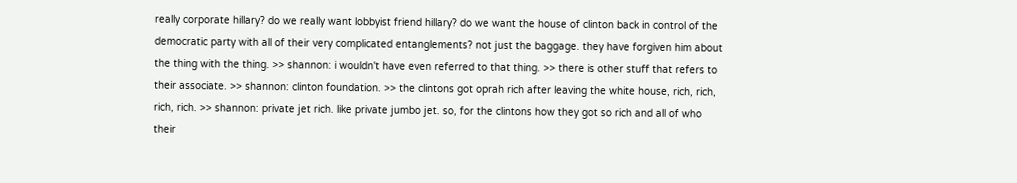really corporate hillary? do we really want lobbyist friend hillary? do we want the house of clinton back in control of the democratic party with all of their very complicated entanglements? not just the baggage. they have forgiven him about the thing with the thing. >> shannon: i wouldn't have even referred to that thing. >> there is other stuff that refers to their associate. >> shannon: clinton foundation. >> the clintons got oprah rich after leaving the white house, rich, rich, rich, rich. >> shannon: private jet rich. like private jumbo jet. so, for the clintons how they got so rich and all of who their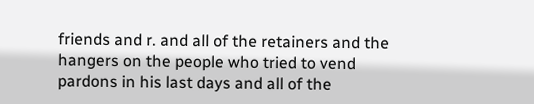friends and r. and all of the retainers and the hangers on the people who tried to vend pardons in his last days and all of the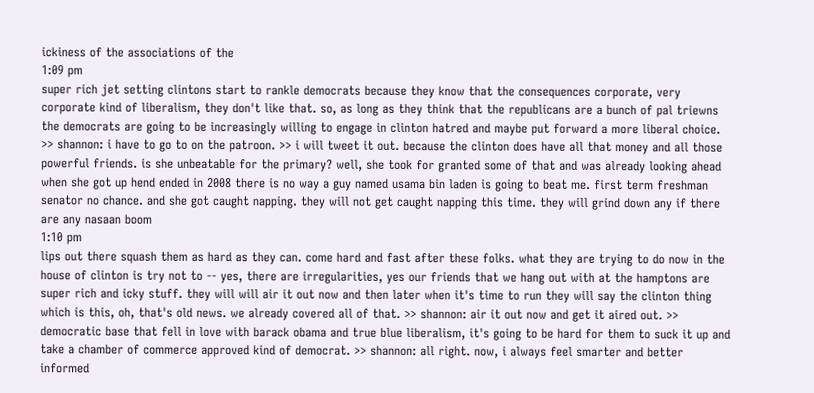ickiness of the associations of the
1:09 pm
super rich jet setting clintons start to rankle democrats because they know that the consequences corporate, very corporate kind of liberalism, they don't like that. so, as long as they think that the republicans are a bunch of pal triewns the democrats are going to be increasingly willing to engage in clinton hatred and maybe put forward a more liberal choice. >> shannon: i have to go to on the patroon. >> i will tweet it out. because the clinton does have all that money and all those powerful friends. is she unbeatable for the primary? well, she took for granted some of that and was already looking ahead when she got up hend ended in 2008 there is no way a guy named usama bin laden is going to beat me. first term freshman senator no chance. and she got caught napping. they will not get caught napping this time. they will grind down any if there are any nasaan boom
1:10 pm
lips out there squash them as hard as they can. come hard and fast after these folks. what they are trying to do now in the house of clinton is try not to -- yes, there are irregularities, yes our friends that we hang out with at the hamptons are super rich and icky stuff. they will will air it out now and then later when it's time to run they will say the clinton thing which is this, oh, that's old news. we already covered all of that. >> shannon: air it out now and get it aired out. >> democratic base that fell in love with barack obama and true blue liberalism, it's going to be hard for them to suck it up and take a chamber of commerce approved kind of democrat. >> shannon: all right. now, i always feel smarter and better informed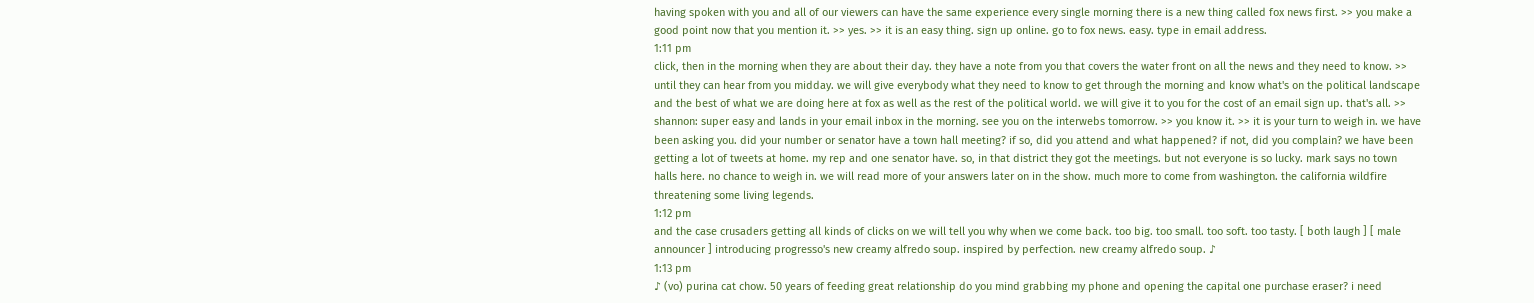having spoken with you and all of our viewers can have the same experience every single morning there is a new thing called fox news first. >> you make a good point now that you mention it. >> yes. >> it is an easy thing. sign up online. go to fox news. easy. type in email address.
1:11 pm
click, then in the morning when they are about their day. they have a note from you that covers the water front on all the news and they need to know. >> until they can hear from you midday. we will give everybody what they need to know to get through the morning and know what's on the political landscape and the best of what we are doing here at fox as well as the rest of the political world. we will give it to you for the cost of an email sign up. that's all. >> shannon: super easy and lands in your email inbox in the morning. see you on the interwebs tomorrow. >> you know it. >> it is your turn to weigh in. we have been asking you. did your number or senator have a town hall meeting? if so, did you attend and what happened? if not, did you complain? we have been getting a lot of tweets at home. my rep and one senator have. so, in that district they got the meetings. but not everyone is so lucky. mark says no town halls here. no chance to weigh in. we will read more of your answers later on in the show. much more to come from washington. the california wildfire threatening some living legends.
1:12 pm
and the case crusaders getting all kinds of clicks on we will tell you why when we come back. too big. too small. too soft. too tasty. [ both laugh ] [ male announcer ] introducing progresso's new creamy alfredo soup. inspired by perfection. new creamy alfredo soup. ♪
1:13 pm
♪ (vo) purina cat chow. 50 years of feeding great relationship do you mind grabbing my phone and opening the capital one purchase eraser? i need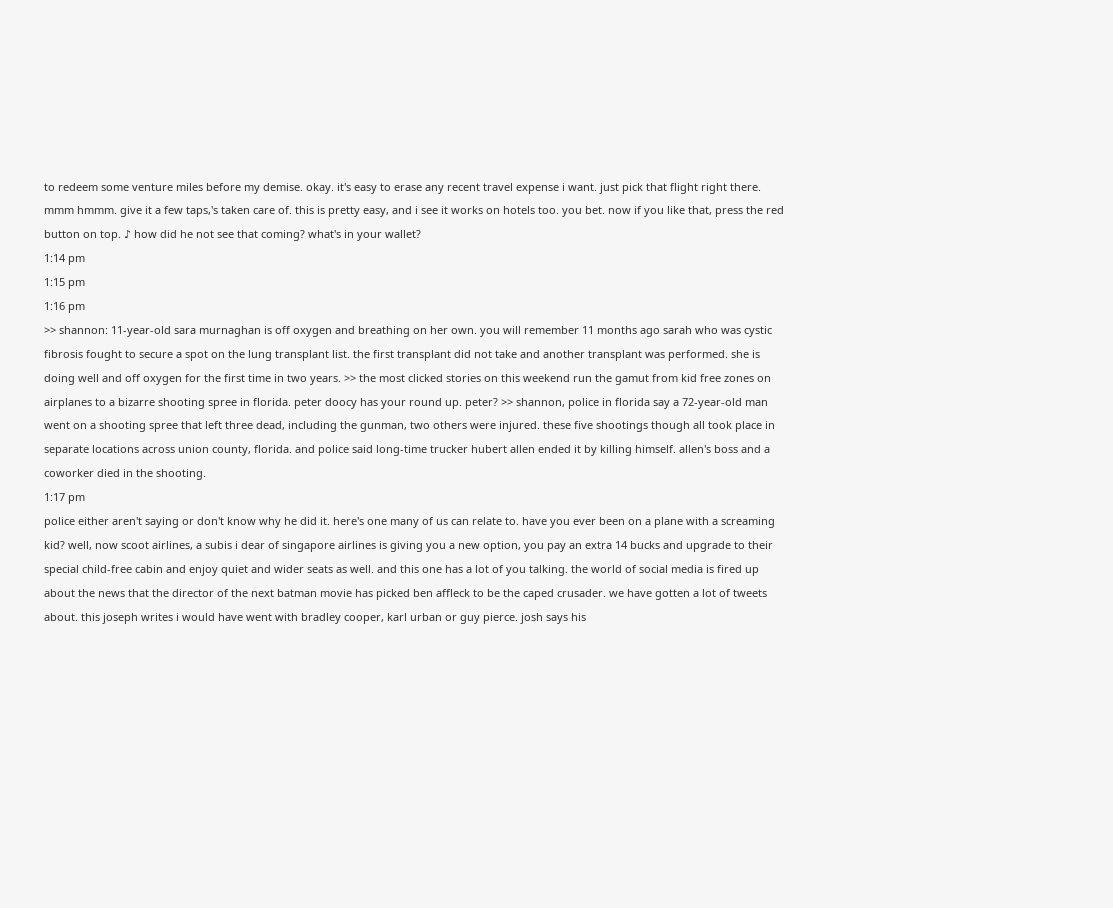to redeem some venture miles before my demise. okay. it's easy to erase any recent travel expense i want. just pick that flight right there. mmm hmmm. give it a few taps,'s taken care of. this is pretty easy, and i see it works on hotels too. you bet. now if you like that, press the red button on top. ♪ how did he not see that coming? what's in your wallet?
1:14 pm
1:15 pm
1:16 pm
>> shannon: 11-year-old sara murnaghan is off oxygen and breathing on her own. you will remember 11 months ago sarah who was cystic fibrosis fought to secure a spot on the lung transplant list. the first transplant did not take and another transplant was performed. she is doing well and off oxygen for the first time in two years. >> the most clicked stories on this weekend run the gamut from kid free zones on airplanes to a bizarre shooting spree in florida. peter doocy has your round up. peter? >> shannon, police in florida say a 72-year-old man went on a shooting spree that left three dead, including the gunman, two others were injured. these five shootings though all took place in separate locations across union county, florida. and police said long-time trucker hubert allen ended it by killing himself. allen's boss and a coworker died in the shooting.
1:17 pm
police either aren't saying or don't know why he did it. here's one many of us can relate to. have you ever been on a plane with a screaming kid? well, now scoot airlines, a subis i dear of singapore airlines is giving you a new option, you pay an extra 14 bucks and upgrade to their special child-free cabin and enjoy quiet and wider seats as well. and this one has a lot of you talking. the world of social media is fired up about the news that the director of the next batman movie has picked ben affleck to be the caped crusader. we have gotten a lot of tweets about. this joseph writes i would have went with bradley cooper, karl urban or guy pierce. josh says his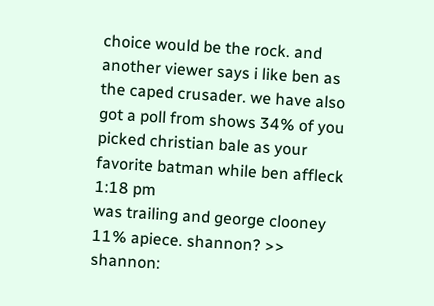choice would be the rock. and another viewer says i like ben as the caped crusader. we have also got a poll from shows 34% of you picked christian bale as your favorite batman while ben affleck
1:18 pm
was trailing and george clooney 11% apiece. shannon? >> shannon: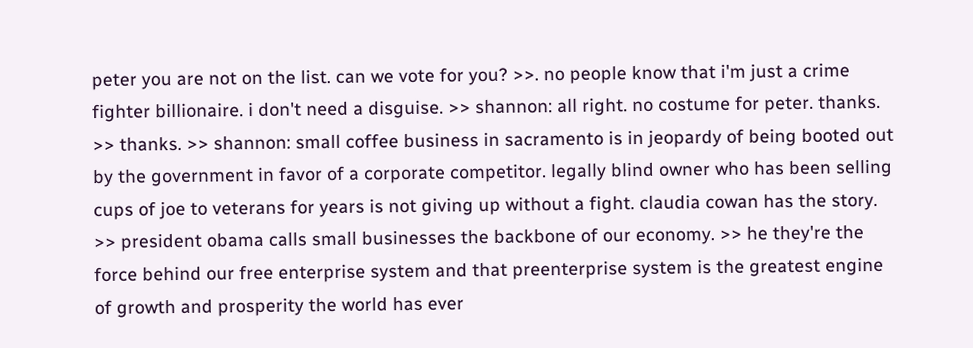peter you are not on the list. can we vote for you? >>. no people know that i'm just a crime fighter billionaire. i don't need a disguise. >> shannon: all right. no costume for peter. thanks. >> thanks. >> shannon: small coffee business in sacramento is in jeopardy of being booted out by the government in favor of a corporate competitor. legally blind owner who has been selling cups of joe to veterans for years is not giving up without a fight. claudia cowan has the story. >> president obama calls small businesses the backbone of our economy. >> he they're the force behind our free enterprise system and that preenterprise system is the greatest engine of growth and prosperity the world has ever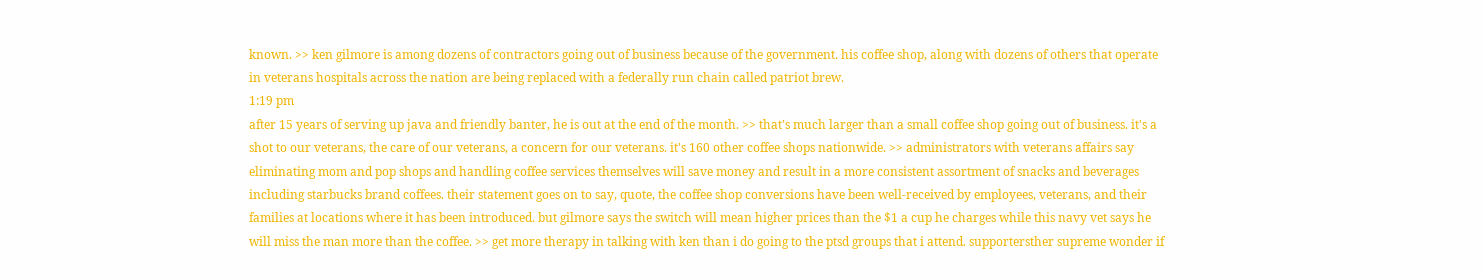known. >> ken gilmore is among dozens of contractors going out of business because of the government. his coffee shop, along with dozens of others that operate in veterans hospitals across the nation are being replaced with a federally run chain called patriot brew.
1:19 pm
after 15 years of serving up java and friendly banter, he is out at the end of the month. >> that's much larger than a small coffee shop going out of business. it's a shot to our veterans, the care of our veterans, a concern for our veterans. it's 160 other coffee shops nationwide. >> administrators with veterans affairs say eliminating mom and pop shops and handling coffee services themselves will save money and result in a more consistent assortment of snacks and beverages including starbucks brand coffees. their statement goes on to say, quote, the coffee shop conversions have been well-received by employees, veterans, and their families at locations where it has been introduced. but gilmore says the switch will mean higher prices than the $1 a cup he charges while this navy vet says he will miss the man more than the coffee. >> get more therapy in talking with ken than i do going to the ptsd groups that i attend. supportersther supreme wonder if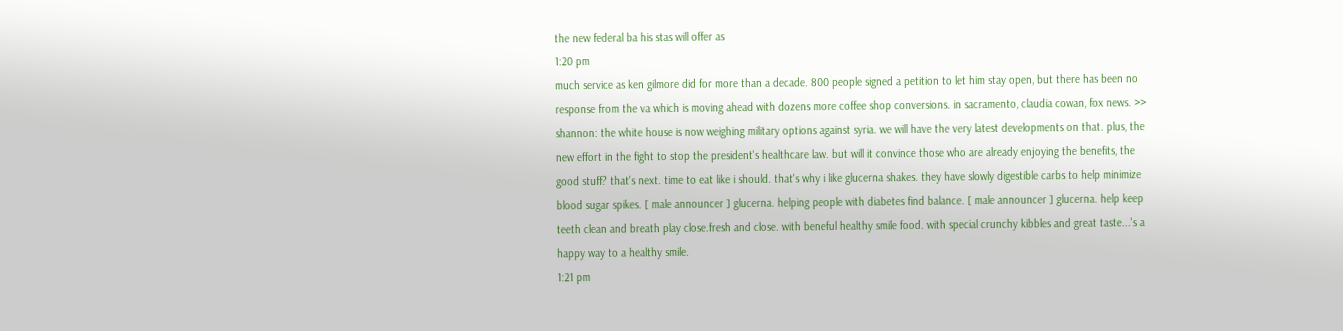the new federal ba his stas will offer as
1:20 pm
much service as ken gilmore did for more than a decade. 800 people signed a petition to let him stay open, but there has been no response from the va which is moving ahead with dozens more coffee shop conversions. in sacramento, claudia cowan, fox news. >> shannon: the white house is now weighing military options against syria. we will have the very latest developments on that. plus, the new effort in the fight to stop the president's healthcare law. but will it convince those who are already enjoying the benefits, the good stuff? that's next. time to eat like i should. that's why i like glucerna shakes. they have slowly digestible carbs to help minimize blood sugar spikes. [ male announcer ] glucerna. helping people with diabetes find balance. [ male announcer ] glucerna. help keep teeth clean and breath play close.fresh and close. with beneful healthy smile food. with special crunchy kibbles and great taste...'s a happy way to a healthy smile.
1:21 pm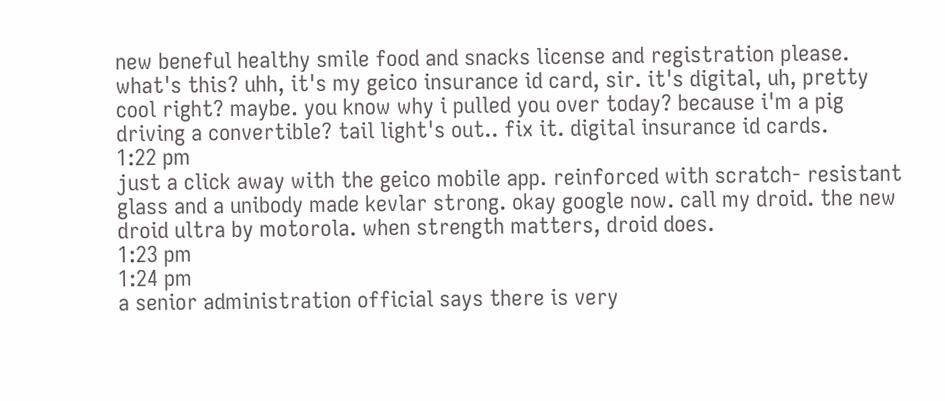new beneful healthy smile food and snacks license and registration please. what's this? uhh, it's my geico insurance id card, sir. it's digital, uh, pretty cool right? maybe. you know why i pulled you over today? because i'm a pig driving a convertible? tail light's out.. fix it. digital insurance id cards.
1:22 pm
just a click away with the geico mobile app. reinforced with scratch- resistant glass and a unibody made kevlar strong. okay google now. call my droid. the new droid ultra by motorola. when strength matters, droid does.
1:23 pm
1:24 pm
a senior administration official says there is very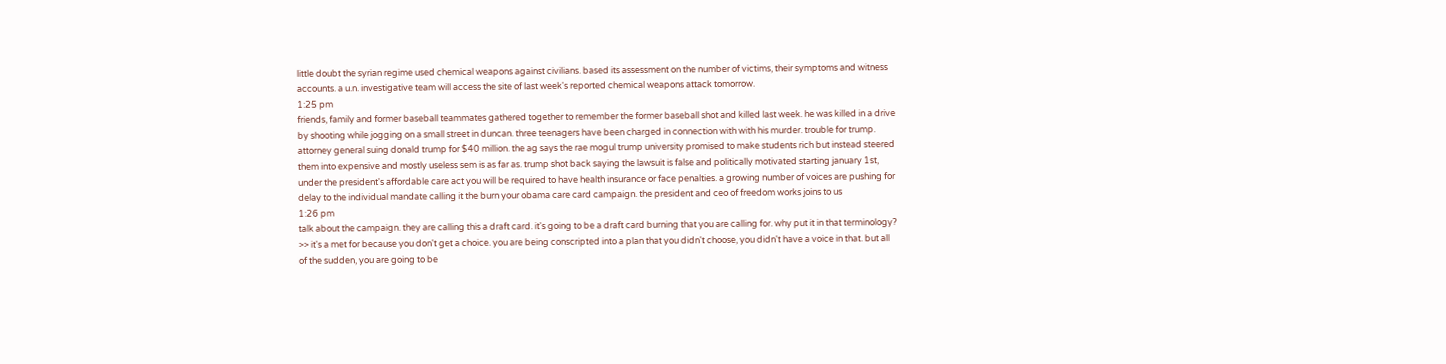little doubt the syrian regime used chemical weapons against civilians. based its assessment on the number of victims, their symptoms and witness accounts. a u.n. investigative team will access the site of last week's reported chemical weapons attack tomorrow.
1:25 pm
friends, family and former baseball teammates gathered together to remember the former baseball shot and killed last week. he was killed in a drive by shooting while jogging on a small street in duncan. three teenagers have been charged in connection with with his murder. trouble for trump. attorney general suing donald trump for $40 million. the ag says the rae mogul trump university promised to make students rich but instead steered them into expensive and mostly useless sem is as far as. trump shot back saying the lawsuit is false and politically motivated starting january 1st, under the president's affordable care act you will be required to have health insurance or face penalties. a growing number of voices are pushing for delay to the individual mandate calling it the burn your obama care card campaign. the president and ceo of freedom works joins to us
1:26 pm
talk about the campaign. they are calling this a draft card. it's going to be a draft card burning that you are calling for. why put it in that terminology? >> it's a met for because you don't get a choice. you are being conscripted into a plan that you didn't choose, you didn't have a voice in that. but all of the sudden, you are going to be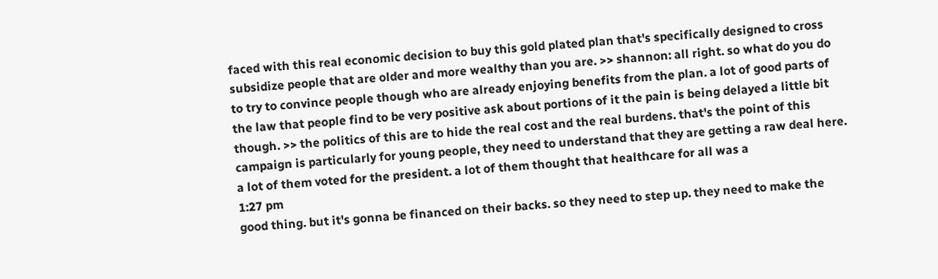faced with this real economic decision to buy this gold plated plan that's specifically designed to cross subsidize people that are older and more wealthy than you are. >> shannon: all right. so what do you do to try to convince people though who are already enjoying benefits from the plan. a lot of good parts of the law that people find to be very positive ask about portions of it the pain is being delayed a little bit though. >> the politics of this are to hide the real cost and the real burdens. that's the point of this campaign is particularly for young people, they need to understand that they are getting a raw deal here. a lot of them voted for the president. a lot of them thought that healthcare for all was a
1:27 pm
good thing. but it's gonna be financed on their backs. so they need to step up. they need to make the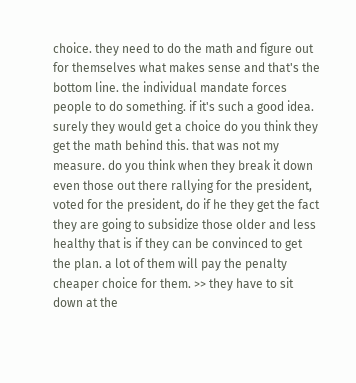choice. they need to do the math and figure out for themselves what makes sense and that's the bottom line. the individual mandate forces people to do something. if it's such a good idea. surely they would get a choice do you think they get the math behind this. that was not my measure. do you think when they break it down even those out there rallying for the president, voted for the president, do if he they get the fact they are going to subsidize those older and less healthy that is if they can be convinced to get the plan. a lot of them will pay the penalty cheaper choice for them. >> they have to sit down at the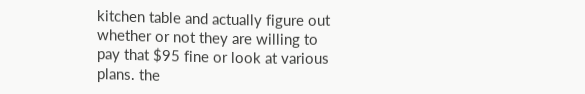kitchen table and actually figure out whether or not they are willing to pay that $95 fine or look at various plans. the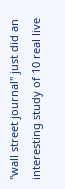"wall street journal" just did an interesting study of 10 real live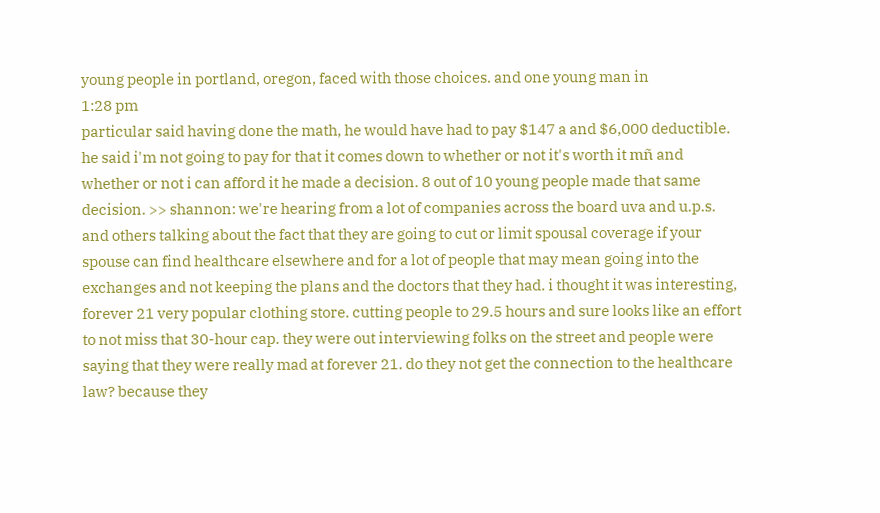young people in portland, oregon, faced with those choices. and one young man in
1:28 pm
particular said having done the math, he would have had to pay $147 a and $6,000 deductible. he said i'm not going to pay for that it comes down to whether or not it's worth it mñ and whether or not i can afford it he made a decision. 8 out of 10 young people made that same decision. >> shannon: we're hearing from a lot of companies across the board uva and u.p.s. and others talking about the fact that they are going to cut or limit spousal coverage if your spouse can find healthcare elsewhere and for a lot of people that may mean going into the exchanges and not keeping the plans and the doctors that they had. i thought it was interesting, forever 21 very popular clothing store. cutting people to 29.5 hours and sure looks like an effort to not miss that 30-hour cap. they were out interviewing folks on the street and people were saying that they were really mad at forever 21. do they not get the connection to the healthcare law? because they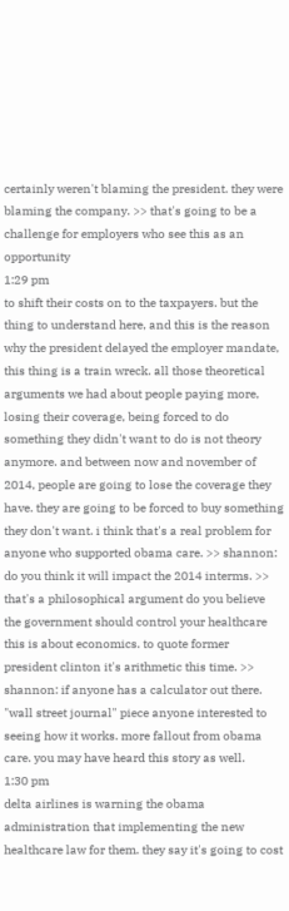certainly weren't blaming the president. they were blaming the company. >> that's going to be a challenge for employers who see this as an opportunity
1:29 pm
to shift their costs on to the taxpayers. but the thing to understand here, and this is the reason why the president delayed the employer mandate, this thing is a train wreck. all those theoretical arguments we had about people paying more, losing their coverage, being forced to do something they didn't want to do is not theory anymore. and between now and november of 2014, people are going to lose the coverage they have. they are going to be forced to buy something they don't want. i think that's a real problem for anyone who supported obama care. >> shannon: do you think it will impact the 2014 interms. >> that's a philosophical argument do you believe the government should control your healthcare this is about economics. to quote former president clinton it's arithmetic this time. >> shannon: if anyone has a calculator out there. "wall street journal" piece anyone interested to seeing how it works. more fallout from obama care. you may have heard this story as well.
1:30 pm
delta airlines is warning the obama administration that implementing the new healthcare law for them. they say it's going to cost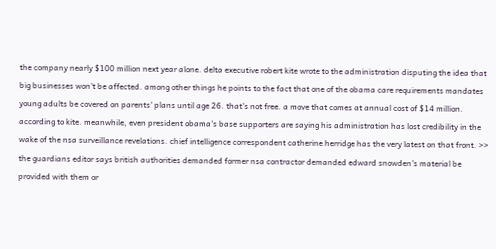the company nearly $100 million next year alone. delta executive robert kite wrote to the administration disputing the idea that big businesses won't be affected. among other things he points to the fact that one of the obama care requirements mandates young adults be covered on parents' plans until age 26. that's not free. a move that comes at annual cost of $14 million. according to kite. meanwhile, even president obama's base supporters are saying his administration has lost credibility in the wake of the nsa surveillance revelations. chief intelligence correspondent catherine herridge has the very latest on that front. >> the guardians editor says british authorities demanded former nsa contractor demanded edward snowden's material be provided with them or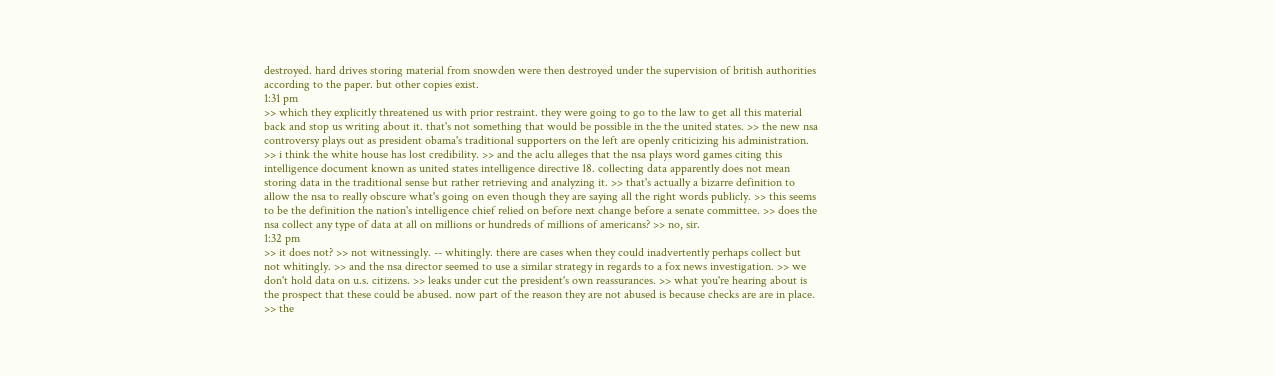destroyed. hard drives storing material from snowden were then destroyed under the supervision of british authorities according to the paper. but other copies exist.
1:31 pm
>> which they explicitly threatened us with prior restraint. they were going to go to the law to get all this material back and stop us writing about it. that's not something that would be possible in the the united states. >> the new nsa controversy plays out as president obama's traditional supporters on the left are openly criticizing his administration. >> i think the white house has lost credibility. >> and the aclu alleges that the nsa plays word games citing this intelligence document known as united states intelligence directive 18. collecting data apparently does not mean storing data in the traditional sense but rather retrieving and analyzing it. >> that's actually a bizarre definition to allow the nsa to really obscure what's going on even though they are saying all the right words publicly. >> this seems to be the definition the nation's intelligence chief relied on before next change before a senate committee. >> does the nsa collect any type of data at all on millions or hundreds of millions of americans? >> no, sir.
1:32 pm
>> it does not? >> not witnessingly. -- whitingly. there are cases when they could inadvertently perhaps collect but not whitingly. >> and the nsa director seemed to use a similar strategy in regards to a fox news investigation. >> we don't hold data on u.s. citizens. >> leaks under cut the president's own reassurances. >> what you're hearing about is the prospect that these could be abused. now part of the reason they are not abused is because checks are are in place. >> the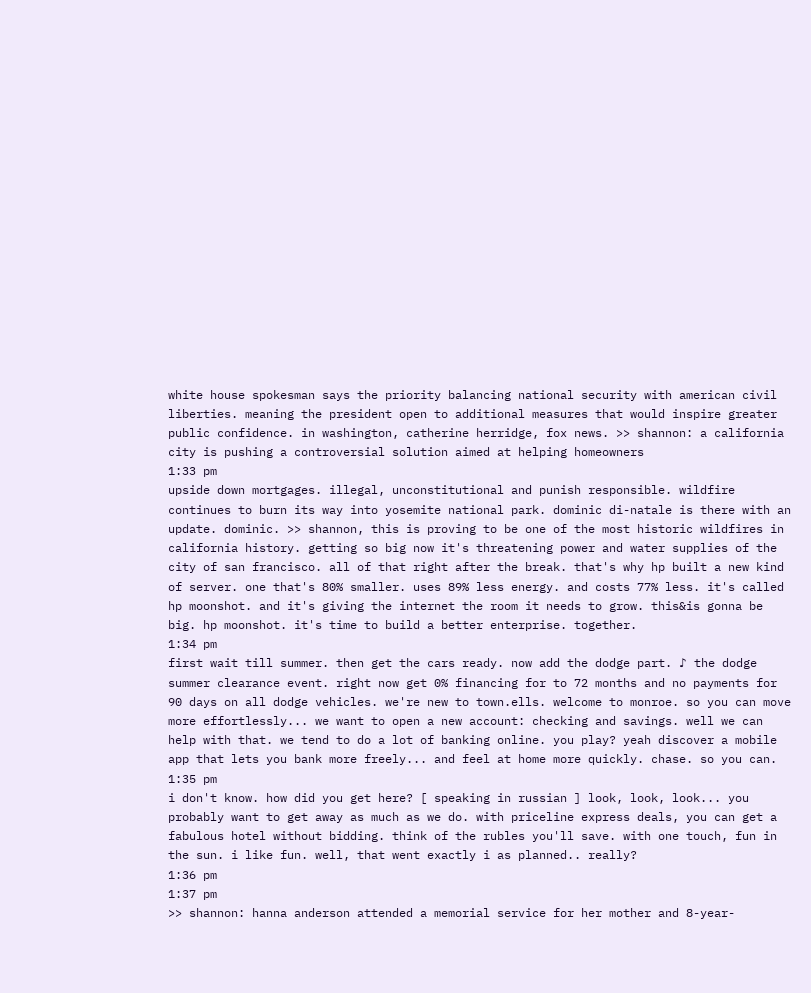white house spokesman says the priority balancing national security with american civil liberties. meaning the president open to additional measures that would inspire greater public confidence. in washington, catherine herridge, fox news. >> shannon: a california city is pushing a controversial solution aimed at helping homeowners
1:33 pm
upside down mortgages. illegal, unconstitutional and punish responsible. wildfire continues to burn its way into yosemite national park. dominic di-natale is there with an update. dominic. >> shannon, this is proving to be one of the most historic wildfires in california history. getting so big now it's threatening power and water supplies of the city of san francisco. all of that right after the break. that's why hp built a new kind of server. one that's 80% smaller. uses 89% less energy. and costs 77% less. it's called hp moonshot. and it's giving the internet the room it needs to grow. this&is gonna be big. hp moonshot. it's time to build a better enterprise. together.
1:34 pm
first wait till summer. then get the cars ready. now add the dodge part. ♪ the dodge summer clearance event. right now get 0% financing for to 72 months and no payments for 90 days on all dodge vehicles. we're new to town.ells. welcome to monroe. so you can move more effortlessly... we want to open a new account: checking and savings. well we can help with that. we tend to do a lot of banking online. you play? yeah discover a mobile app that lets you bank more freely... and feel at home more quickly. chase. so you can.
1:35 pm
i don't know. how did you get here? [ speaking in russian ] look, look, look... you probably want to get away as much as we do. with priceline express deals, you can get a fabulous hotel without bidding. think of the rubles you'll save. with one touch, fun in the sun. i like fun. well, that went exactly i as planned.. really?
1:36 pm
1:37 pm
>> shannon: hanna anderson attended a memorial service for her mother and 8-year-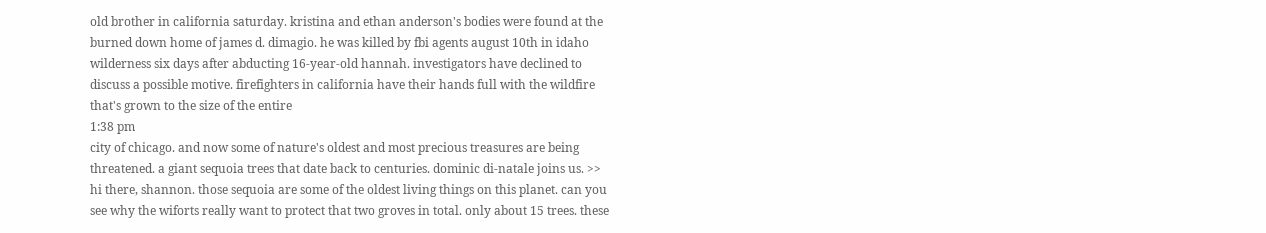old brother in california saturday. kristina and ethan anderson's bodies were found at the burned down home of james d. dimagio. he was killed by fbi agents august 10th in idaho wilderness six days after abducting 16-year-old hannah. investigators have declined to discuss a possible motive. firefighters in california have their hands full with the wildfire that's grown to the size of the entire
1:38 pm
city of chicago. and now some of nature's oldest and most precious treasures are being threatened. a giant sequoia trees that date back to centuries. dominic di-natale joins us. >> hi there, shannon. those sequoia are some of the oldest living things on this planet. can you see why the wiforts really want to protect that two groves in total. only about 15 trees. these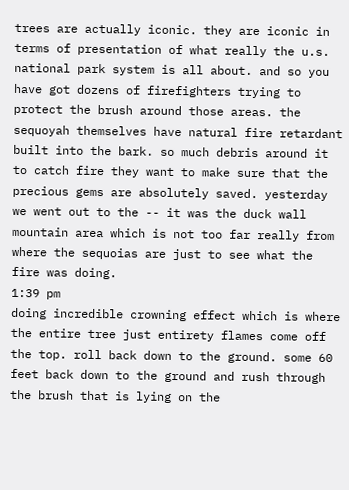trees are actually iconic. they are iconic in terms of presentation of what really the u.s. national park system is all about. and so you have got dozens of firefighters trying to protect the brush around those areas. the sequoyah themselves have natural fire retardant built into the bark. so much debris around it to catch fire they want to make sure that the precious gems are absolutely saved. yesterday we went out to the -- it was the duck wall mountain area which is not too far really from where the sequoias are just to see what the fire was doing.
1:39 pm
doing incredible crowning effect which is where the entire tree just entirety flames come off the top. roll back down to the ground. some 60 feet back down to the ground and rush through the brush that is lying on the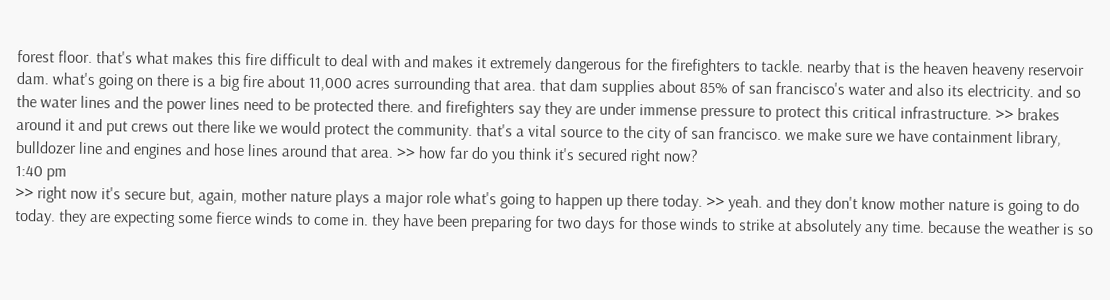forest floor. that's what makes this fire difficult to deal with and makes it extremely dangerous for the firefighters to tackle. nearby that is the heaven heaveny reservoir dam. what's going on there is a big fire about 11,000 acres surrounding that area. that dam supplies about 85% of san francisco's water and also its electricity. and so the water lines and the power lines need to be protected there. and firefighters say they are under immense pressure to protect this critical infrastructure. >> brakes around it and put crews out there like we would protect the community. that's a vital source to the city of san francisco. we make sure we have containment library, bulldozer line and engines and hose lines around that area. >> how far do you think it's secured right now?
1:40 pm
>> right now it's secure but, again, mother nature plays a major role what's going to happen up there today. >> yeah. and they don't know mother nature is going to do today. they are expecting some fierce winds to come in. they have been preparing for two days for those winds to strike at absolutely any time. because the weather is so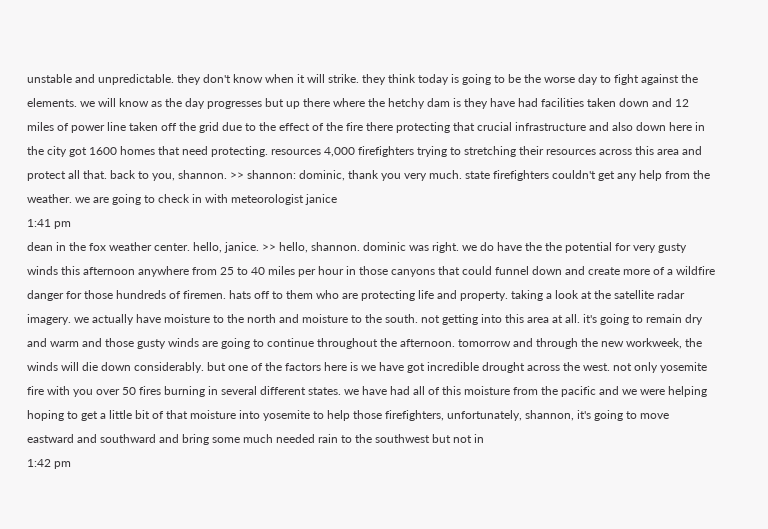unstable and unpredictable. they don't know when it will strike. they think today is going to be the worse day to fight against the elements. we will know as the day progresses but up there where the hetchy dam is they have had facilities taken down and 12 miles of power line taken off the grid due to the effect of the fire there protecting that crucial infrastructure and also down here in the city got 1600 homes that need protecting. resources 4,000 firefighters trying to stretching their resources across this area and protect all that. back to you, shannon. >> shannon: dominic, thank you very much. state firefighters couldn't get any help from the weather. we are going to check in with meteorologist janice
1:41 pm
dean in the fox weather center. hello, janice. >> hello, shannon. dominic was right. we do have the the potential for very gusty winds this afternoon anywhere from 25 to 40 miles per hour in those canyons that could funnel down and create more of a wildfire danger for those hundreds of firemen. hats off to them who are protecting life and property. taking a look at the satellite radar imagery. we actually have moisture to the north and moisture to the south. not getting into this area at all. it's going to remain dry and warm and those gusty winds are going to continue throughout the afternoon. tomorrow and through the new workweek, the winds will die down considerably. but one of the factors here is we have got incredible drought across the west. not only yosemite fire with you over 50 fires burning in several different states. we have had all of this moisture from the pacific and we were helping hoping to get a little bit of that moisture into yosemite to help those firefighters, unfortunately, shannon, it's going to move eastward and southward and bring some much needed rain to the southwest but not in
1:42 pm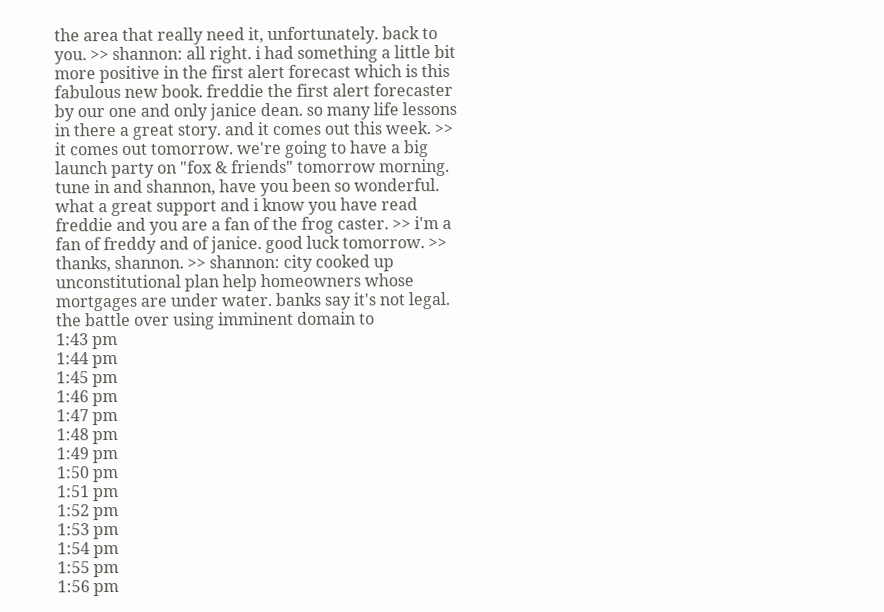the area that really need it, unfortunately. back to you. >> shannon: all right. i had something a little bit more positive in the first alert forecast which is this fabulous new book. freddie the first alert forecaster by our one and only janice dean. so many life lessons in there a great story. and it comes out this week. >> it comes out tomorrow. we're going to have a big launch party on "fox & friends" tomorrow morning. tune in and shannon, have you been so wonderful. what a great support and i know you have read freddie and you are a fan of the frog caster. >> i'm a fan of freddy and of janice. good luck tomorrow. >> thanks, shannon. >> shannon: city cooked up unconstitutional plan help homeowners whose mortgages are under water. banks say it's not legal. the battle over using imminent domain to
1:43 pm
1:44 pm
1:45 pm
1:46 pm
1:47 pm
1:48 pm
1:49 pm
1:50 pm
1:51 pm
1:52 pm
1:53 pm
1:54 pm
1:55 pm
1:56 pm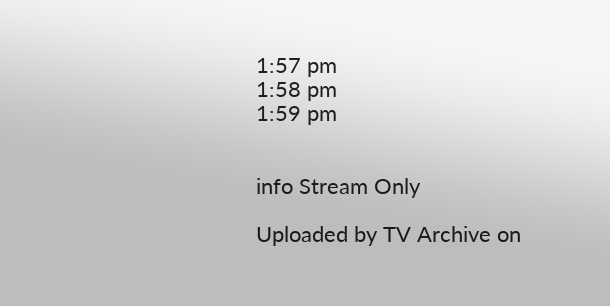1:57 pm
1:58 pm
1:59 pm


info Stream Only

Uploaded by TV Archive on